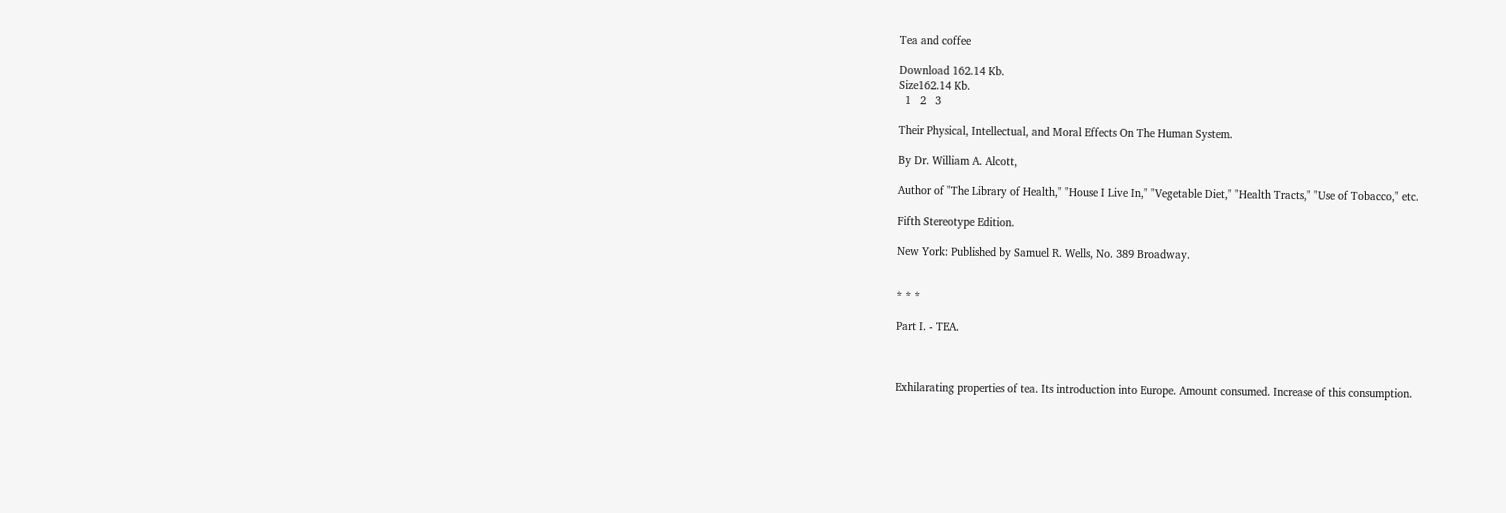Tea and coffee

Download 162.14 Kb.
Size162.14 Kb.
  1   2   3

Their Physical, Intellectual, and Moral Effects On The Human System.

By Dr. William A. Alcott,

Author of "The Library of Health," "House I Live In," "Vegetable Diet," "Health Tracts," "Use of Tobacco," etc.

Fifth Stereotype Edition.

New York: Published by Samuel R. Wells, No. 389 Broadway.


* * *

Part I. - TEA.



Exhilarating properties of tea. Its introduction into Europe. Amount consumed. Increase of this consumption.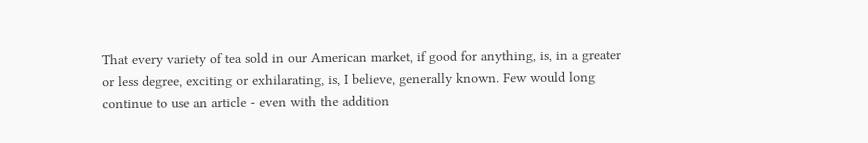That every variety of tea sold in our American market, if good for anything, is, in a greater or less degree, exciting or exhilarating, is, I believe, generally known. Few would long continue to use an article - even with the addition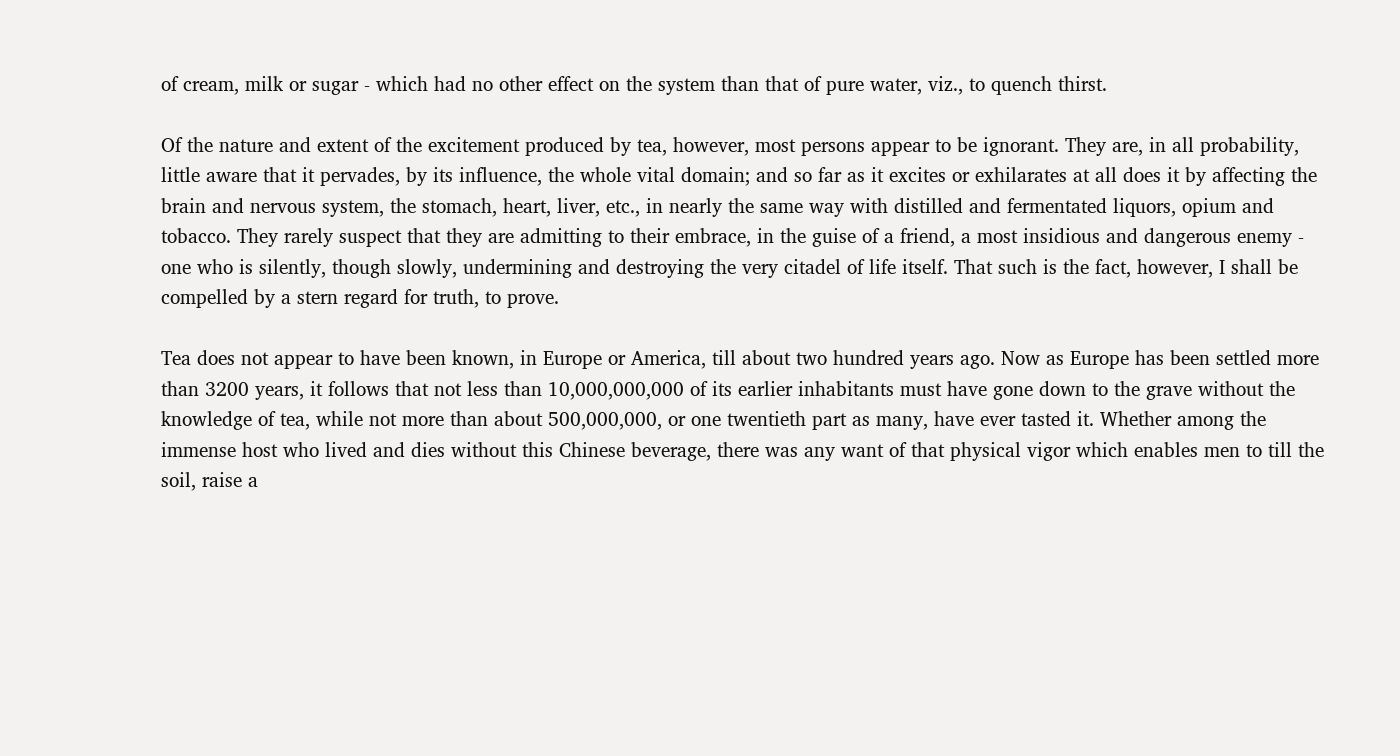of cream, milk or sugar - which had no other effect on the system than that of pure water, viz., to quench thirst.

Of the nature and extent of the excitement produced by tea, however, most persons appear to be ignorant. They are, in all probability, little aware that it pervades, by its influence, the whole vital domain; and so far as it excites or exhilarates at all does it by affecting the brain and nervous system, the stomach, heart, liver, etc., in nearly the same way with distilled and fermentated liquors, opium and tobacco. They rarely suspect that they are admitting to their embrace, in the guise of a friend, a most insidious and dangerous enemy - one who is silently, though slowly, undermining and destroying the very citadel of life itself. That such is the fact, however, I shall be compelled by a stern regard for truth, to prove.

Tea does not appear to have been known, in Europe or America, till about two hundred years ago. Now as Europe has been settled more than 3200 years, it follows that not less than 10,000,000,000 of its earlier inhabitants must have gone down to the grave without the knowledge of tea, while not more than about 500,000,000, or one twentieth part as many, have ever tasted it. Whether among the immense host who lived and dies without this Chinese beverage, there was any want of that physical vigor which enables men to till the soil, raise a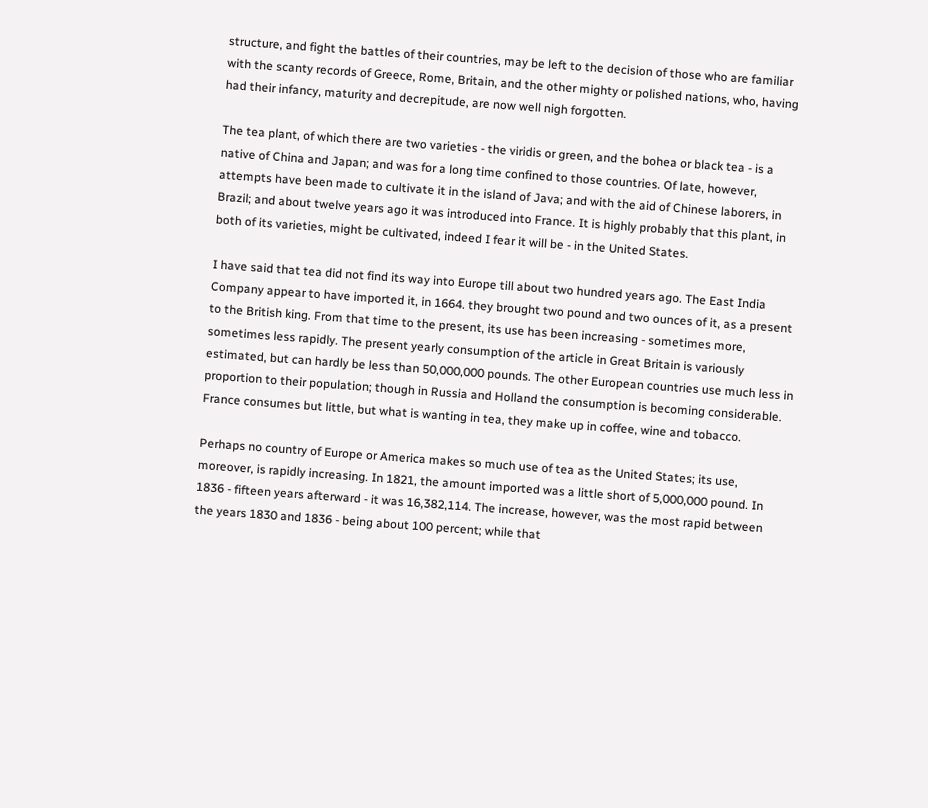structure, and fight the battles of their countries, may be left to the decision of those who are familiar with the scanty records of Greece, Rome, Britain, and the other mighty or polished nations, who, having had their infancy, maturity and decrepitude, are now well nigh forgotten.

The tea plant, of which there are two varieties - the viridis or green, and the bohea or black tea - is a native of China and Japan; and was for a long time confined to those countries. Of late, however, attempts have been made to cultivate it in the island of Java; and with the aid of Chinese laborers, in Brazil; and about twelve years ago it was introduced into France. It is highly probably that this plant, in both of its varieties, might be cultivated, indeed I fear it will be - in the United States.

I have said that tea did not find its way into Europe till about two hundred years ago. The East India Company appear to have imported it, in 1664. they brought two pound and two ounces of it, as a present to the British king. From that time to the present, its use has been increasing - sometimes more, sometimes less rapidly. The present yearly consumption of the article in Great Britain is variously estimated, but can hardly be less than 50,000,000 pounds. The other European countries use much less in proportion to their population; though in Russia and Holland the consumption is becoming considerable. France consumes but little, but what is wanting in tea, they make up in coffee, wine and tobacco.

Perhaps no country of Europe or America makes so much use of tea as the United States; its use, moreover, is rapidly increasing. In 1821, the amount imported was a little short of 5,000,000 pound. In 1836 - fifteen years afterward - it was 16,382,114. The increase, however, was the most rapid between the years 1830 and 1836 - being about 100 percent; while that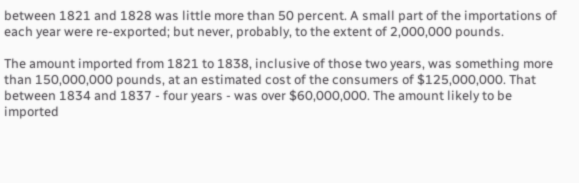between 1821 and 1828 was little more than 50 percent. A small part of the importations of each year were re-exported; but never, probably, to the extent of 2,000,000 pounds.

The amount imported from 1821 to 1838, inclusive of those two years, was something more than 150,000,000 pounds, at an estimated cost of the consumers of $125,000,000. That between 1834 and 1837 - four years - was over $60,000,000. The amount likely to be imported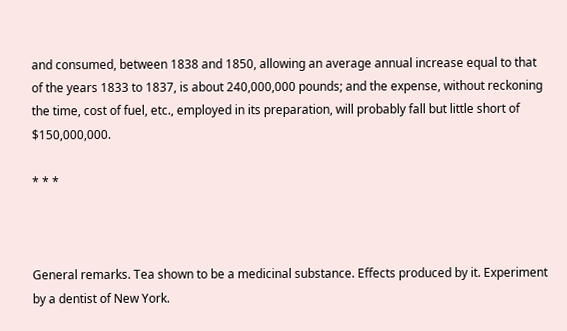and consumed, between 1838 and 1850, allowing an average annual increase equal to that of the years 1833 to 1837, is about 240,000,000 pounds; and the expense, without reckoning the time, cost of fuel, etc., employed in its preparation, will probably fall but little short of $150,000,000.

* * *



General remarks. Tea shown to be a medicinal substance. Effects produced by it. Experiment by a dentist of New York.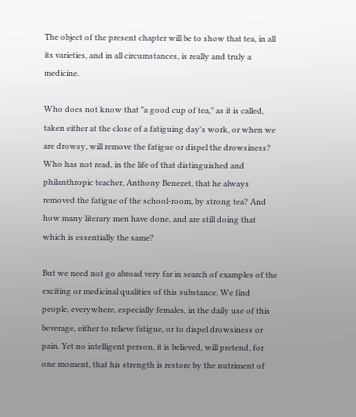The object of the present chapter will be to show that tea, in all its varieties, and in all circumstances, is really and truly a medicine.

Who does not know that "a good cup of tea," as it is called, taken either at the close of a fatiguing day's work, or when we are drowsy, will remove the fatigue or dispel the drowsiness? Who has not read, in the life of that distinguished and philanthropic teacher, Anthony Benezet, that he always removed the fatigue of the school-room, by strong tea? And how many literary men have done, and are still doing that which is essentially the same?

But we need not go abroad very far in search of examples of the exciting or medicinal qualities of this substance. We find people, everywhere, especially females, in the daily use of this beverage, either to relieve fatigue, or to dispel drowsiness or pain. Yet no intelligent person, it is believed, will pretend, for one moment, that his strength is restore by the nutriment of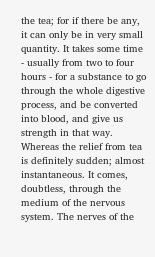the tea; for if there be any, it can only be in very small quantity. It takes some time - usually from two to four hours - for a substance to go through the whole digestive process, and be converted into blood, and give us strength in that way. Whereas the relief from tea is definitely sudden; almost instantaneous. It comes, doubtless, through the medium of the nervous system. The nerves of the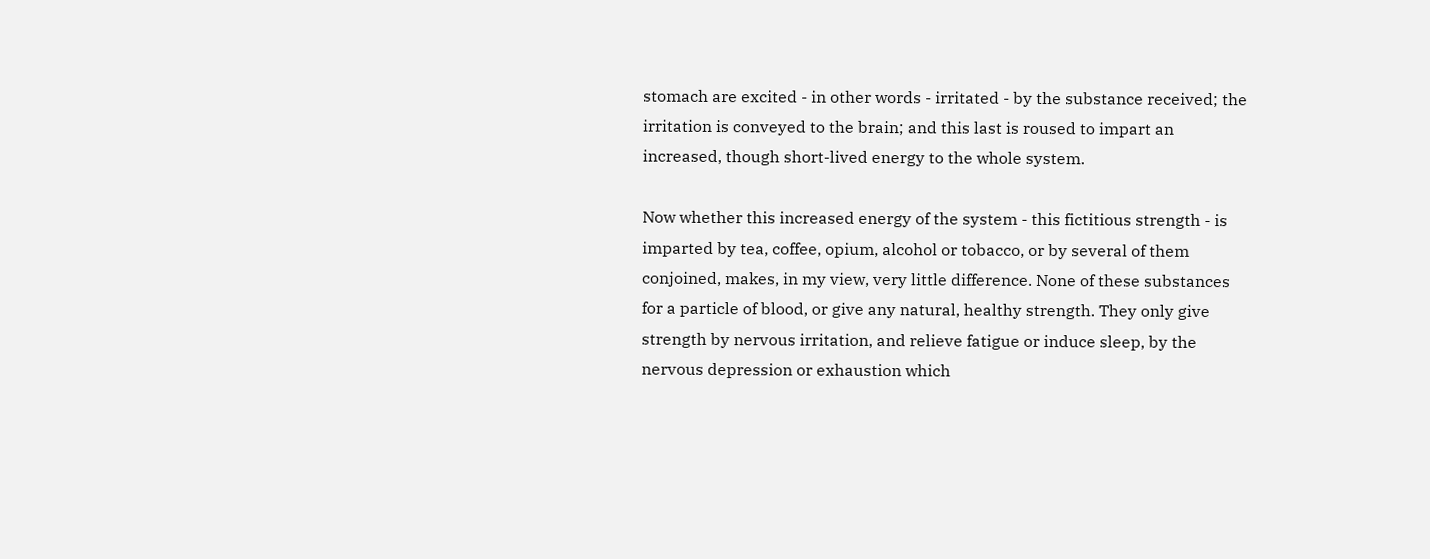stomach are excited - in other words - irritated - by the substance received; the irritation is conveyed to the brain; and this last is roused to impart an increased, though short-lived energy to the whole system.

Now whether this increased energy of the system - this fictitious strength - is imparted by tea, coffee, opium, alcohol or tobacco, or by several of them conjoined, makes, in my view, very little difference. None of these substances for a particle of blood, or give any natural, healthy strength. They only give strength by nervous irritation, and relieve fatigue or induce sleep, by the nervous depression or exhaustion which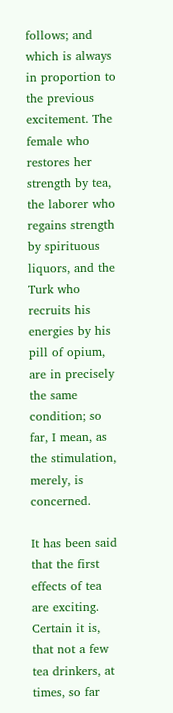follows; and which is always in proportion to the previous excitement. The female who restores her strength by tea, the laborer who regains strength by spirituous liquors, and the Turk who recruits his energies by his pill of opium, are in precisely the same condition; so far, I mean, as the stimulation, merely, is concerned.

It has been said that the first effects of tea are exciting. Certain it is, that not a few tea drinkers, at times, so far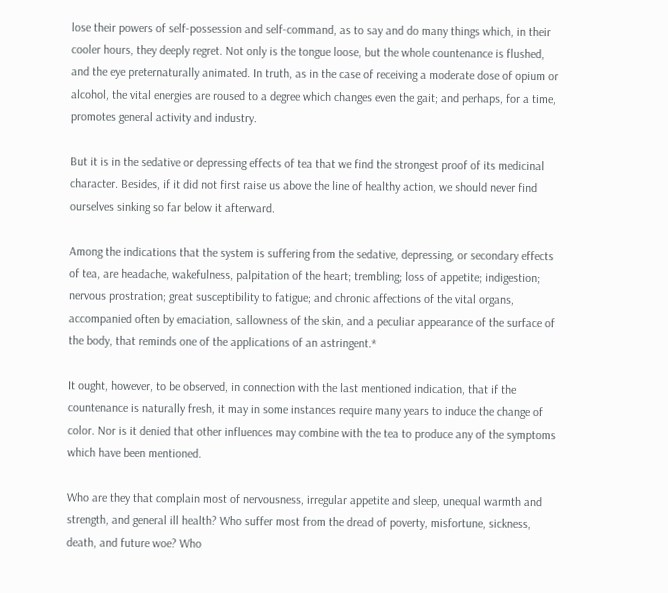lose their powers of self-possession and self-command, as to say and do many things which, in their cooler hours, they deeply regret. Not only is the tongue loose, but the whole countenance is flushed, and the eye preternaturally animated. In truth, as in the case of receiving a moderate dose of opium or alcohol, the vital energies are roused to a degree which changes even the gait; and perhaps, for a time, promotes general activity and industry.

But it is in the sedative or depressing effects of tea that we find the strongest proof of its medicinal character. Besides, if it did not first raise us above the line of healthy action, we should never find ourselves sinking so far below it afterward.

Among the indications that the system is suffering from the sedative, depressing, or secondary effects of tea, are headache, wakefulness, palpitation of the heart; trembling; loss of appetite; indigestion; nervous prostration; great susceptibility to fatigue; and chronic affections of the vital organs, accompanied often by emaciation, sallowness of the skin, and a peculiar appearance of the surface of the body, that reminds one of the applications of an astringent.*

It ought, however, to be observed, in connection with the last mentioned indication, that if the countenance is naturally fresh, it may in some instances require many years to induce the change of color. Nor is it denied that other influences may combine with the tea to produce any of the symptoms which have been mentioned.

Who are they that complain most of nervousness, irregular appetite and sleep, unequal warmth and strength, and general ill health? Who suffer most from the dread of poverty, misfortune, sickness, death, and future woe? Who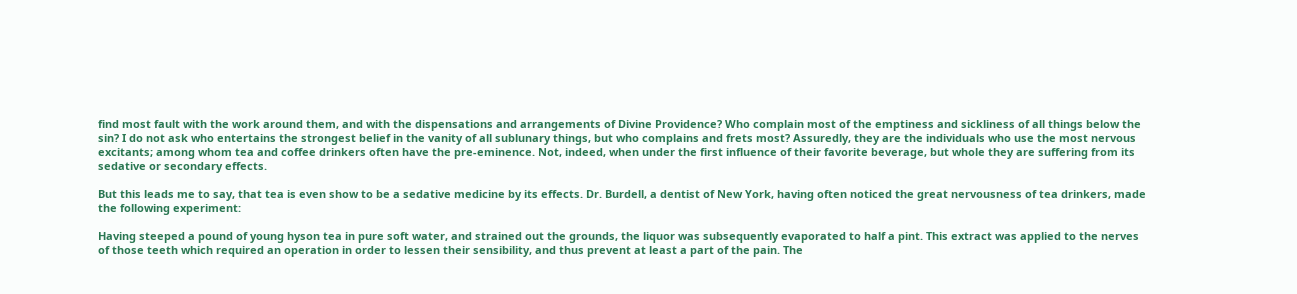find most fault with the work around them, and with the dispensations and arrangements of Divine Providence? Who complain most of the emptiness and sickliness of all things below the sin? I do not ask who entertains the strongest belief in the vanity of all sublunary things, but who complains and frets most? Assuredly, they are the individuals who use the most nervous excitants; among whom tea and coffee drinkers often have the pre-eminence. Not, indeed, when under the first influence of their favorite beverage, but whole they are suffering from its sedative or secondary effects.

But this leads me to say, that tea is even show to be a sedative medicine by its effects. Dr. Burdell, a dentist of New York, having often noticed the great nervousness of tea drinkers, made the following experiment:

Having steeped a pound of young hyson tea in pure soft water, and strained out the grounds, the liquor was subsequently evaporated to half a pint. This extract was applied to the nerves of those teeth which required an operation in order to lessen their sensibility, and thus prevent at least a part of the pain. The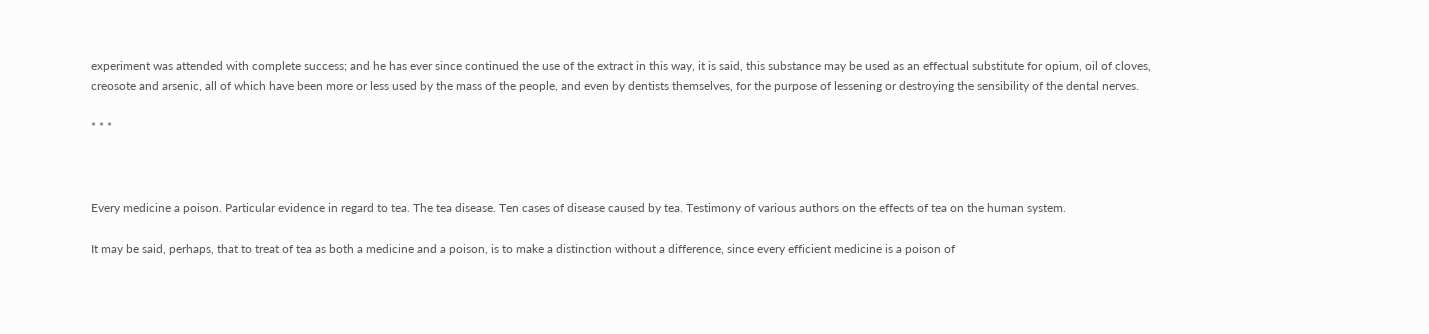experiment was attended with complete success; and he has ever since continued the use of the extract in this way, it is said, this substance may be used as an effectual substitute for opium, oil of cloves, creosote and arsenic, all of which have been more or less used by the mass of the people, and even by dentists themselves, for the purpose of lessening or destroying the sensibility of the dental nerves.

* * *



Every medicine a poison. Particular evidence in regard to tea. The tea disease. Ten cases of disease caused by tea. Testimony of various authors on the effects of tea on the human system.

It may be said, perhaps, that to treat of tea as both a medicine and a poison, is to make a distinction without a difference, since every efficient medicine is a poison of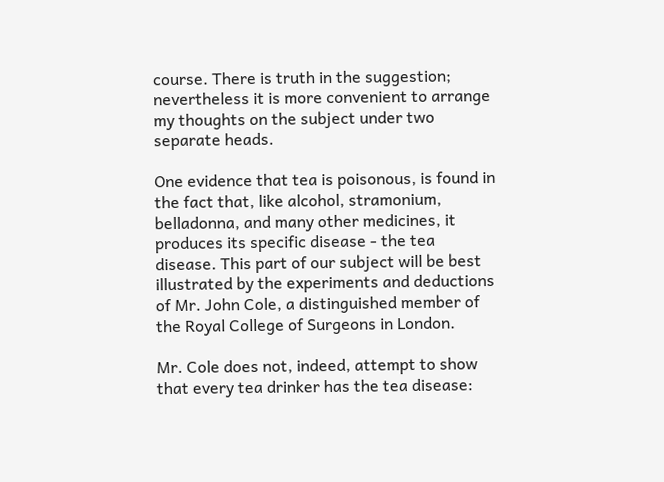course. There is truth in the suggestion; nevertheless it is more convenient to arrange my thoughts on the subject under two separate heads.

One evidence that tea is poisonous, is found in the fact that, like alcohol, stramonium, belladonna, and many other medicines, it produces its specific disease - the tea disease. This part of our subject will be best illustrated by the experiments and deductions of Mr. John Cole, a distinguished member of the Royal College of Surgeons in London.

Mr. Cole does not, indeed, attempt to show that every tea drinker has the tea disease: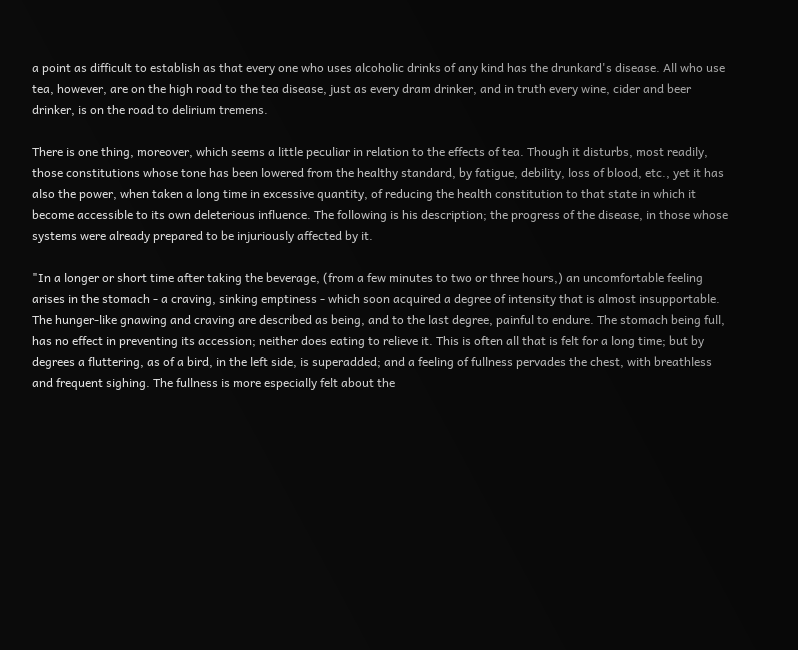a point as difficult to establish as that every one who uses alcoholic drinks of any kind has the drunkard's disease. All who use tea, however, are on the high road to the tea disease, just as every dram drinker, and in truth every wine, cider and beer drinker, is on the road to delirium tremens.

There is one thing, moreover, which seems a little peculiar in relation to the effects of tea. Though it disturbs, most readily, those constitutions whose tone has been lowered from the healthy standard, by fatigue, debility, loss of blood, etc., yet it has also the power, when taken a long time in excessive quantity, of reducing the health constitution to that state in which it become accessible to its own deleterious influence. The following is his description; the progress of the disease, in those whose systems were already prepared to be injuriously affected by it.

"In a longer or short time after taking the beverage, (from a few minutes to two or three hours,) an uncomfortable feeling arises in the stomach - a craving, sinking emptiness - which soon acquired a degree of intensity that is almost insupportable. The hunger-like gnawing and craving are described as being, and to the last degree, painful to endure. The stomach being full, has no effect in preventing its accession; neither does eating to relieve it. This is often all that is felt for a long time; but by degrees a fluttering, as of a bird, in the left side, is superadded; and a feeling of fullness pervades the chest, with breathless and frequent sighing. The fullness is more especially felt about the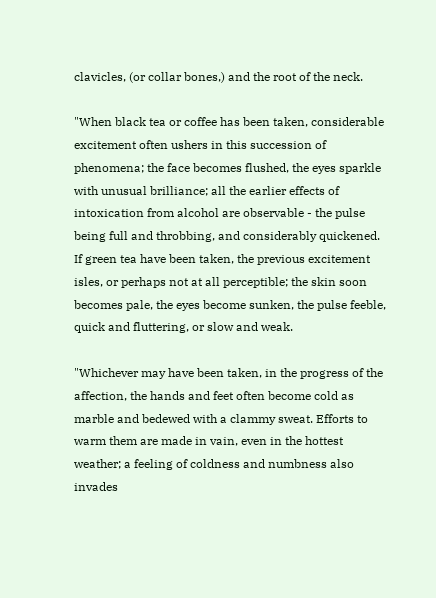clavicles, (or collar bones,) and the root of the neck.

"When black tea or coffee has been taken, considerable excitement often ushers in this succession of phenomena; the face becomes flushed, the eyes sparkle with unusual brilliance; all the earlier effects of intoxication from alcohol are observable - the pulse being full and throbbing, and considerably quickened. If green tea have been taken, the previous excitement isles, or perhaps not at all perceptible; the skin soon becomes pale, the eyes become sunken, the pulse feeble, quick and fluttering, or slow and weak.

"Whichever may have been taken, in the progress of the affection, the hands and feet often become cold as marble and bedewed with a clammy sweat. Efforts to warm them are made in vain, even in the hottest weather; a feeling of coldness and numbness also invades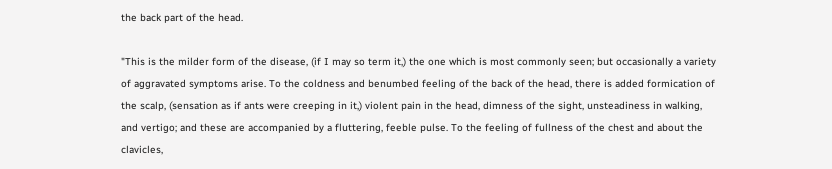the back part of the head.

"This is the milder form of the disease, (if I may so term it,) the one which is most commonly seen; but occasionally a variety of aggravated symptoms arise. To the coldness and benumbed feeling of the back of the head, there is added formication of the scalp, (sensation as if ants were creeping in it,) violent pain in the head, dimness of the sight, unsteadiness in walking, and vertigo; and these are accompanied by a fluttering, feeble pulse. To the feeling of fullness of the chest and about the clavicles,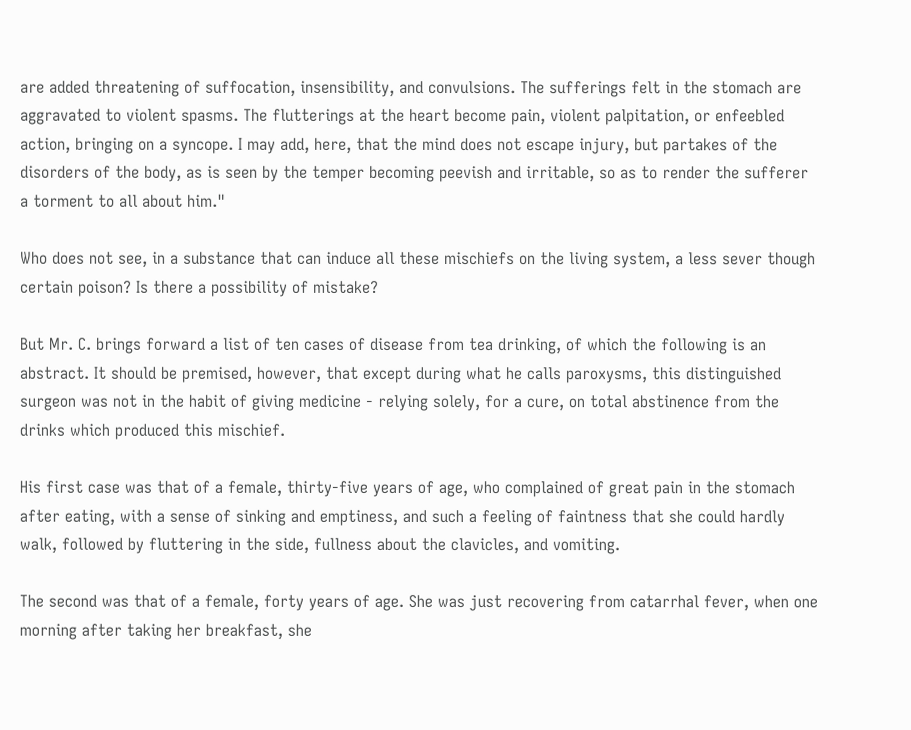are added threatening of suffocation, insensibility, and convulsions. The sufferings felt in the stomach are aggravated to violent spasms. The flutterings at the heart become pain, violent palpitation, or enfeebled action, bringing on a syncope. I may add, here, that the mind does not escape injury, but partakes of the disorders of the body, as is seen by the temper becoming peevish and irritable, so as to render the sufferer a torment to all about him."

Who does not see, in a substance that can induce all these mischiefs on the living system, a less sever though certain poison? Is there a possibility of mistake?

But Mr. C. brings forward a list of ten cases of disease from tea drinking, of which the following is an abstract. It should be premised, however, that except during what he calls paroxysms, this distinguished surgeon was not in the habit of giving medicine - relying solely, for a cure, on total abstinence from the drinks which produced this mischief.

His first case was that of a female, thirty-five years of age, who complained of great pain in the stomach after eating, with a sense of sinking and emptiness, and such a feeling of faintness that she could hardly walk, followed by fluttering in the side, fullness about the clavicles, and vomiting.

The second was that of a female, forty years of age. She was just recovering from catarrhal fever, when one morning after taking her breakfast, she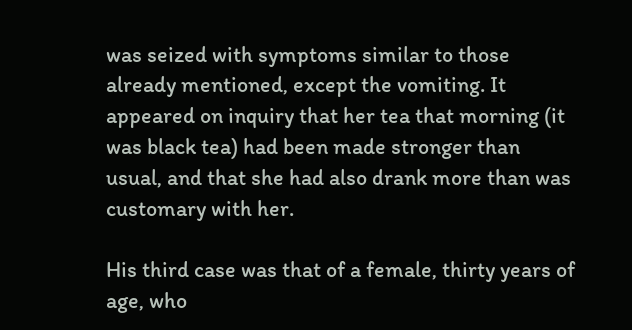was seized with symptoms similar to those already mentioned, except the vomiting. It appeared on inquiry that her tea that morning (it was black tea) had been made stronger than usual, and that she had also drank more than was customary with her.

His third case was that of a female, thirty years of age, who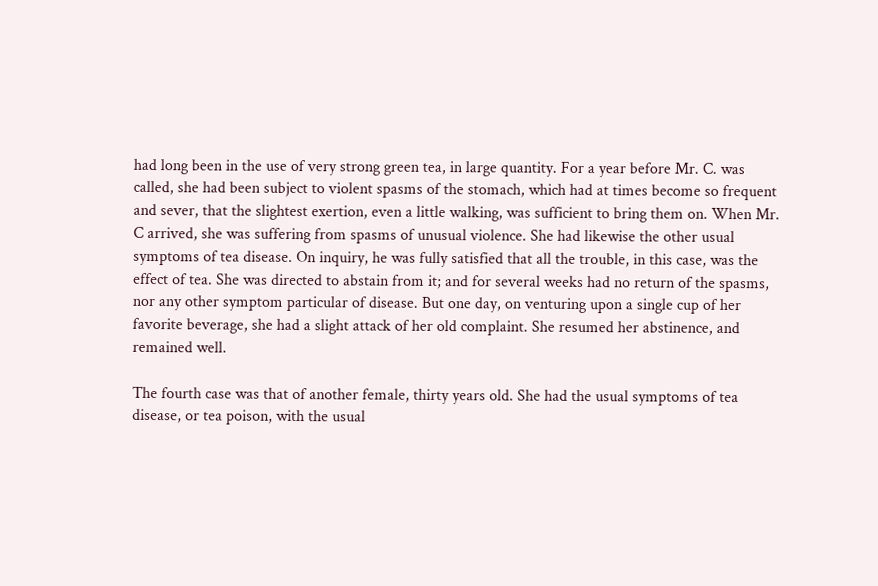had long been in the use of very strong green tea, in large quantity. For a year before Mr. C. was called, she had been subject to violent spasms of the stomach, which had at times become so frequent and sever, that the slightest exertion, even a little walking, was sufficient to bring them on. When Mr. C arrived, she was suffering from spasms of unusual violence. She had likewise the other usual symptoms of tea disease. On inquiry, he was fully satisfied that all the trouble, in this case, was the effect of tea. She was directed to abstain from it; and for several weeks had no return of the spasms, nor any other symptom particular of disease. But one day, on venturing upon a single cup of her favorite beverage, she had a slight attack of her old complaint. She resumed her abstinence, and remained well.

The fourth case was that of another female, thirty years old. She had the usual symptoms of tea disease, or tea poison, with the usual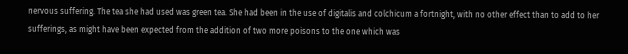nervous suffering. The tea she had used was green tea. She had been in the use of digitalis and colchicum a fortnight, with no other effect than to add to her sufferings, as might have been expected from the addition of two more poisons to the one which was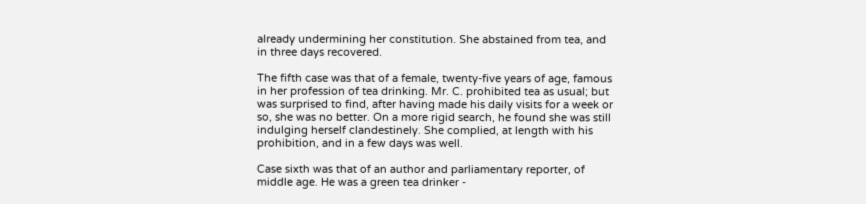already undermining her constitution. She abstained from tea, and in three days recovered.

The fifth case was that of a female, twenty-five years of age, famous in her profession of tea drinking. Mr. C. prohibited tea as usual; but was surprised to find, after having made his daily visits for a week or so, she was no better. On a more rigid search, he found she was still indulging herself clandestinely. She complied, at length with his prohibition, and in a few days was well.

Case sixth was that of an author and parliamentary reporter, of middle age. He was a green tea drinker -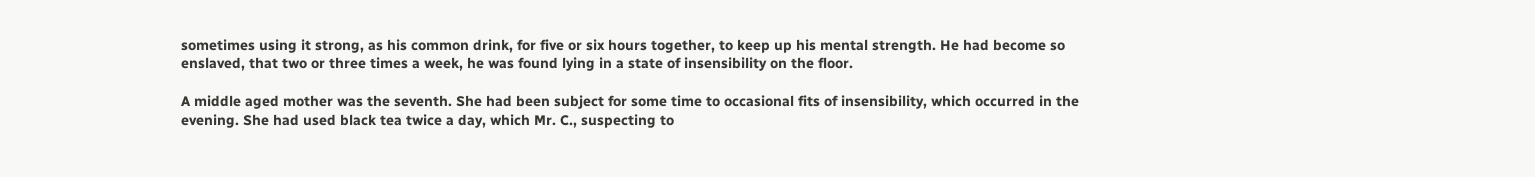sometimes using it strong, as his common drink, for five or six hours together, to keep up his mental strength. He had become so enslaved, that two or three times a week, he was found lying in a state of insensibility on the floor.

A middle aged mother was the seventh. She had been subject for some time to occasional fits of insensibility, which occurred in the evening. She had used black tea twice a day, which Mr. C., suspecting to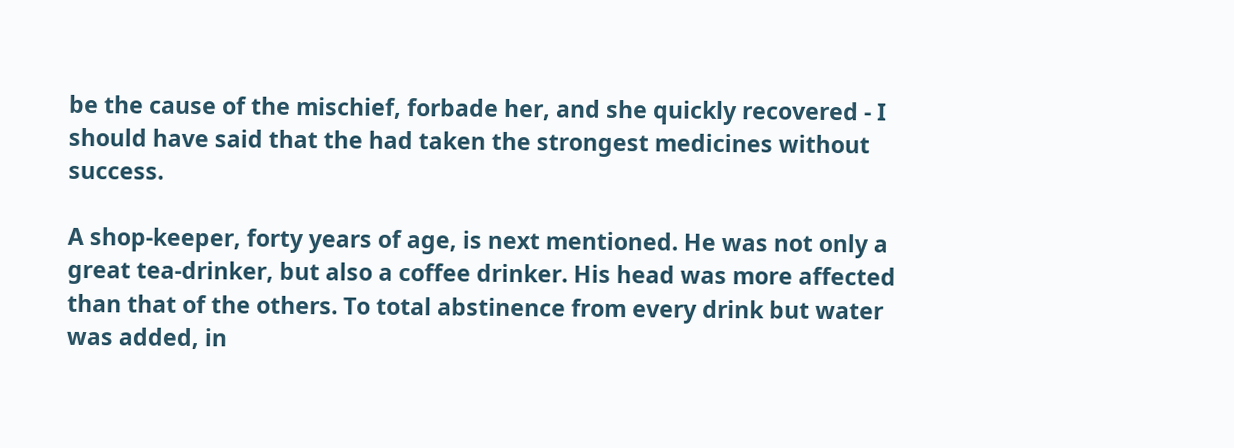be the cause of the mischief, forbade her, and she quickly recovered - I should have said that the had taken the strongest medicines without success.

A shop-keeper, forty years of age, is next mentioned. He was not only a great tea-drinker, but also a coffee drinker. His head was more affected than that of the others. To total abstinence from every drink but water was added, in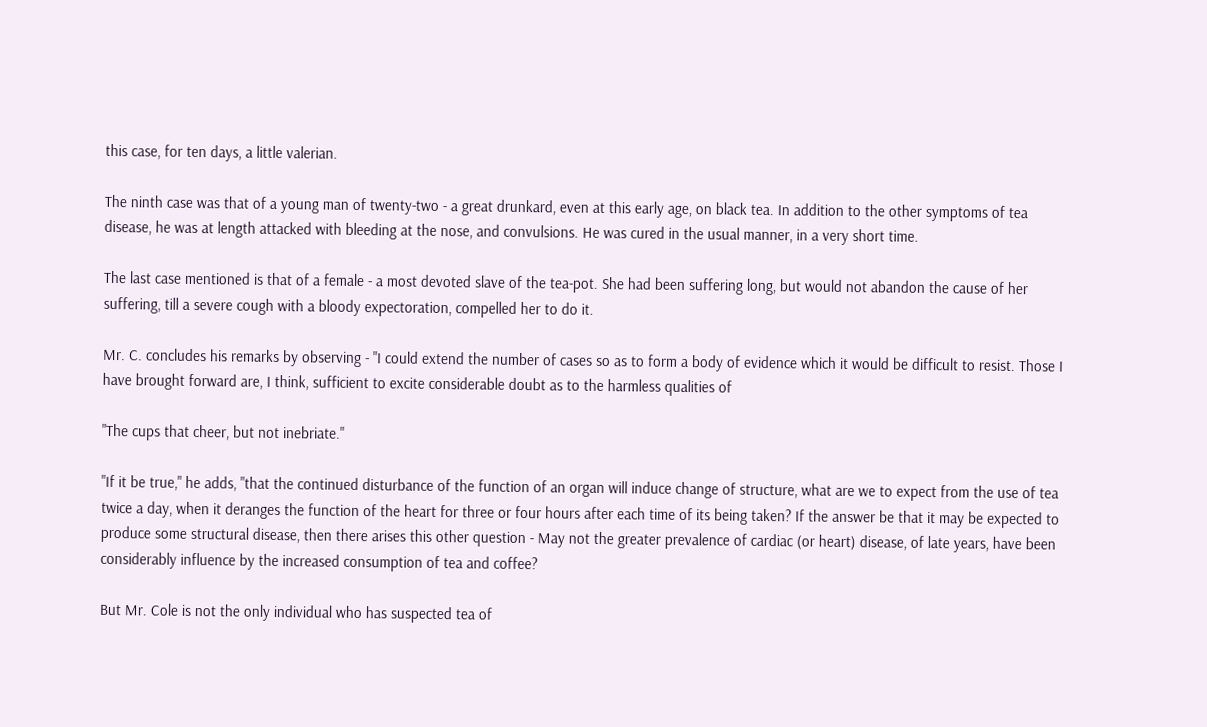this case, for ten days, a little valerian.

The ninth case was that of a young man of twenty-two - a great drunkard, even at this early age, on black tea. In addition to the other symptoms of tea disease, he was at length attacked with bleeding at the nose, and convulsions. He was cured in the usual manner, in a very short time.

The last case mentioned is that of a female - a most devoted slave of the tea-pot. She had been suffering long, but would not abandon the cause of her suffering, till a severe cough with a bloody expectoration, compelled her to do it.

Mr. C. concludes his remarks by observing - "I could extend the number of cases so as to form a body of evidence which it would be difficult to resist. Those I have brought forward are, I think, sufficient to excite considerable doubt as to the harmless qualities of

"The cups that cheer, but not inebriate."

"If it be true," he adds, "that the continued disturbance of the function of an organ will induce change of structure, what are we to expect from the use of tea twice a day, when it deranges the function of the heart for three or four hours after each time of its being taken? If the answer be that it may be expected to produce some structural disease, then there arises this other question - May not the greater prevalence of cardiac (or heart) disease, of late years, have been considerably influence by the increased consumption of tea and coffee?

But Mr. Cole is not the only individual who has suspected tea of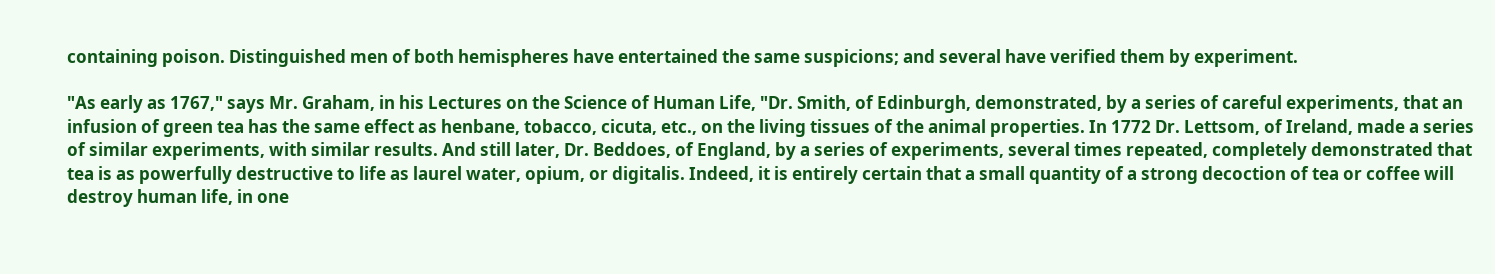containing poison. Distinguished men of both hemispheres have entertained the same suspicions; and several have verified them by experiment.

"As early as 1767," says Mr. Graham, in his Lectures on the Science of Human Life, "Dr. Smith, of Edinburgh, demonstrated, by a series of careful experiments, that an infusion of green tea has the same effect as henbane, tobacco, cicuta, etc., on the living tissues of the animal properties. In 1772 Dr. Lettsom, of Ireland, made a series of similar experiments, with similar results. And still later, Dr. Beddoes, of England, by a series of experiments, several times repeated, completely demonstrated that tea is as powerfully destructive to life as laurel water, opium, or digitalis. Indeed, it is entirely certain that a small quantity of a strong decoction of tea or coffee will destroy human life, in one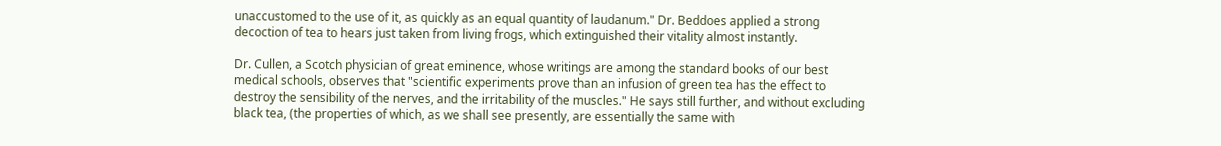unaccustomed to the use of it, as quickly as an equal quantity of laudanum." Dr. Beddoes applied a strong decoction of tea to hears just taken from living frogs, which extinguished their vitality almost instantly.

Dr. Cullen, a Scotch physician of great eminence, whose writings are among the standard books of our best medical schools, observes that "scientific experiments prove than an infusion of green tea has the effect to destroy the sensibility of the nerves, and the irritability of the muscles." He says still further, and without excluding black tea, (the properties of which, as we shall see presently, are essentially the same with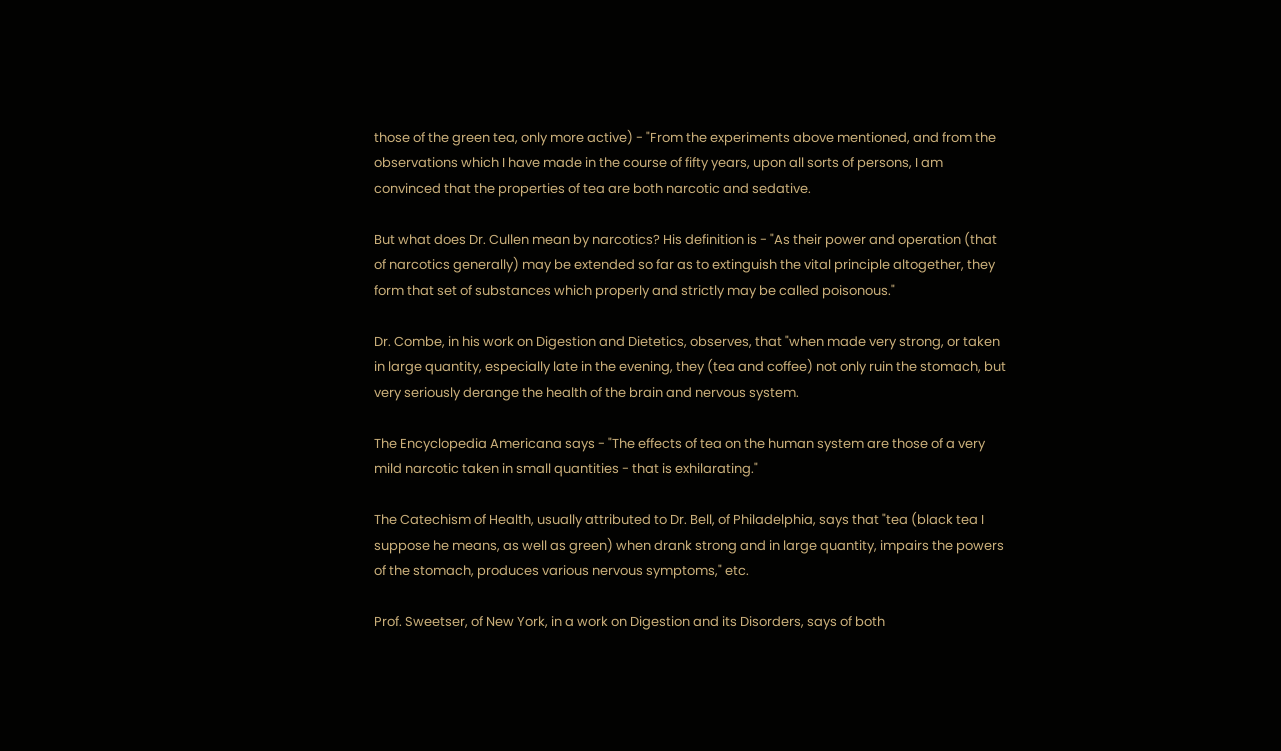those of the green tea, only more active) - "From the experiments above mentioned, and from the observations which I have made in the course of fifty years, upon all sorts of persons, I am convinced that the properties of tea are both narcotic and sedative.

But what does Dr. Cullen mean by narcotics? His definition is - "As their power and operation (that of narcotics generally) may be extended so far as to extinguish the vital principle altogether, they form that set of substances which properly and strictly may be called poisonous."

Dr. Combe, in his work on Digestion and Dietetics, observes, that "when made very strong, or taken in large quantity, especially late in the evening, they (tea and coffee) not only ruin the stomach, but very seriously derange the health of the brain and nervous system.

The Encyclopedia Americana says - "The effects of tea on the human system are those of a very mild narcotic taken in small quantities - that is exhilarating."

The Catechism of Health, usually attributed to Dr. Bell, of Philadelphia, says that "tea (black tea I suppose he means, as well as green) when drank strong and in large quantity, impairs the powers of the stomach, produces various nervous symptoms," etc.

Prof. Sweetser, of New York, in a work on Digestion and its Disorders, says of both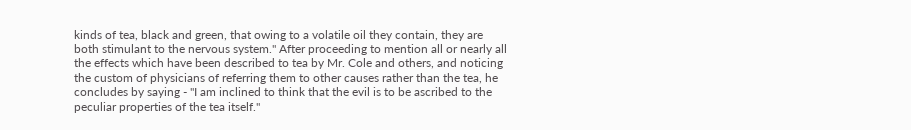kinds of tea, black and green, that owing to a volatile oil they contain, they are both stimulant to the nervous system." After proceeding to mention all or nearly all the effects which have been described to tea by Mr. Cole and others, and noticing the custom of physicians of referring them to other causes rather than the tea, he concludes by saying - "I am inclined to think that the evil is to be ascribed to the peculiar properties of the tea itself."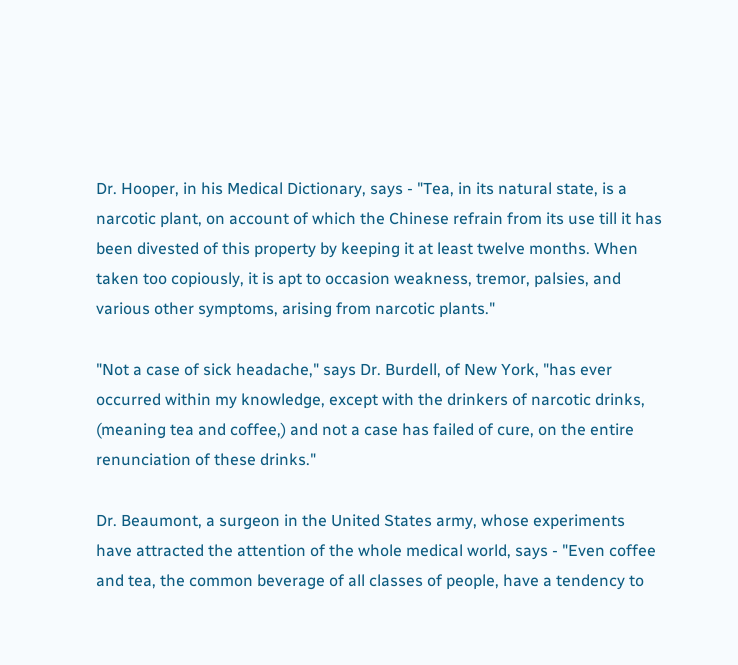Dr. Hooper, in his Medical Dictionary, says - "Tea, in its natural state, is a narcotic plant, on account of which the Chinese refrain from its use till it has been divested of this property by keeping it at least twelve months. When taken too copiously, it is apt to occasion weakness, tremor, palsies, and various other symptoms, arising from narcotic plants."

"Not a case of sick headache," says Dr. Burdell, of New York, "has ever occurred within my knowledge, except with the drinkers of narcotic drinks, (meaning tea and coffee,) and not a case has failed of cure, on the entire renunciation of these drinks."

Dr. Beaumont, a surgeon in the United States army, whose experiments have attracted the attention of the whole medical world, says - "Even coffee and tea, the common beverage of all classes of people, have a tendency to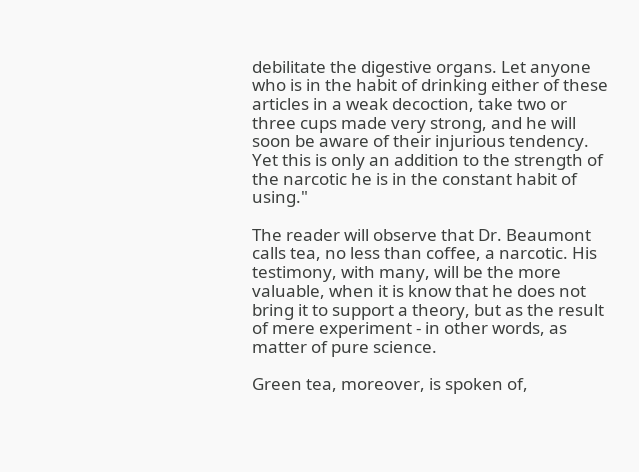debilitate the digestive organs. Let anyone who is in the habit of drinking either of these articles in a weak decoction, take two or three cups made very strong, and he will soon be aware of their injurious tendency. Yet this is only an addition to the strength of the narcotic he is in the constant habit of using."

The reader will observe that Dr. Beaumont calls tea, no less than coffee, a narcotic. His testimony, with many, will be the more valuable, when it is know that he does not bring it to support a theory, but as the result of mere experiment - in other words, as matter of pure science.

Green tea, moreover, is spoken of,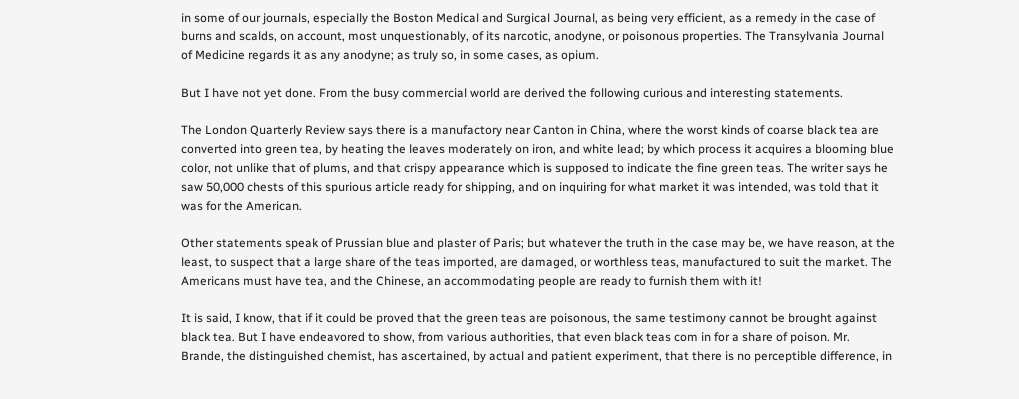in some of our journals, especially the Boston Medical and Surgical Journal, as being very efficient, as a remedy in the case of burns and scalds, on account, most unquestionably, of its narcotic, anodyne, or poisonous properties. The Transylvania Journal of Medicine regards it as any anodyne; as truly so, in some cases, as opium.

But I have not yet done. From the busy commercial world are derived the following curious and interesting statements.

The London Quarterly Review says there is a manufactory near Canton in China, where the worst kinds of coarse black tea are converted into green tea, by heating the leaves moderately on iron, and white lead; by which process it acquires a blooming blue color, not unlike that of plums, and that crispy appearance which is supposed to indicate the fine green teas. The writer says he saw 50,000 chests of this spurious article ready for shipping, and on inquiring for what market it was intended, was told that it was for the American.

Other statements speak of Prussian blue and plaster of Paris; but whatever the truth in the case may be, we have reason, at the least, to suspect that a large share of the teas imported, are damaged, or worthless teas, manufactured to suit the market. The Americans must have tea, and the Chinese, an accommodating people are ready to furnish them with it!

It is said, I know, that if it could be proved that the green teas are poisonous, the same testimony cannot be brought against black tea. But I have endeavored to show, from various authorities, that even black teas com in for a share of poison. Mr. Brande, the distinguished chemist, has ascertained, by actual and patient experiment, that there is no perceptible difference, in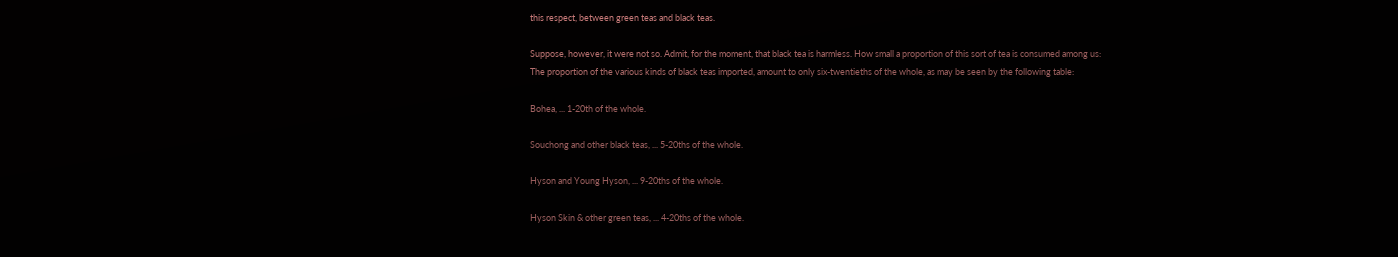this respect, between green teas and black teas.

Suppose, however, it were not so. Admit, for the moment, that black tea is harmless. How small a proportion of this sort of tea is consumed among us: The proportion of the various kinds of black teas imported, amount to only six-twentieths of the whole, as may be seen by the following table:

Bohea, ... 1-20th of the whole.

Souchong and other black teas, ... 5-20ths of the whole.

Hyson and Young Hyson, ... 9-20ths of the whole.

Hyson Skin & other green teas, ... 4-20ths of the whole.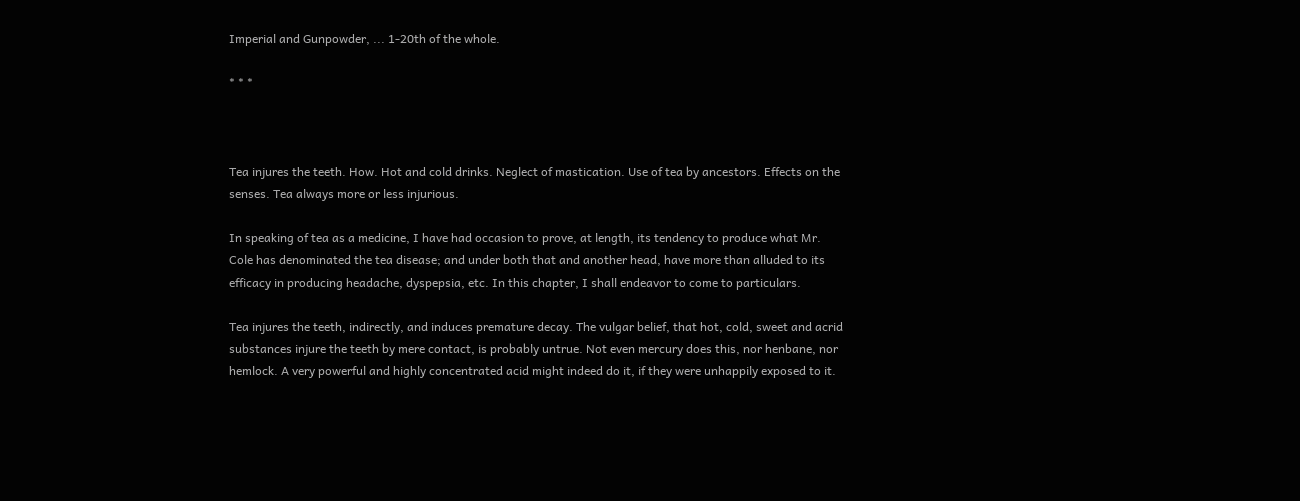Imperial and Gunpowder, ... 1-20th of the whole.

* * *



Tea injures the teeth. How. Hot and cold drinks. Neglect of mastication. Use of tea by ancestors. Effects on the senses. Tea always more or less injurious.

In speaking of tea as a medicine, I have had occasion to prove, at length, its tendency to produce what Mr. Cole has denominated the tea disease; and under both that and another head, have more than alluded to its efficacy in producing headache, dyspepsia, etc. In this chapter, I shall endeavor to come to particulars.

Tea injures the teeth, indirectly, and induces premature decay. The vulgar belief, that hot, cold, sweet and acrid substances injure the teeth by mere contact, is probably untrue. Not even mercury does this, nor henbane, nor hemlock. A very powerful and highly concentrated acid might indeed do it, if they were unhappily exposed to it.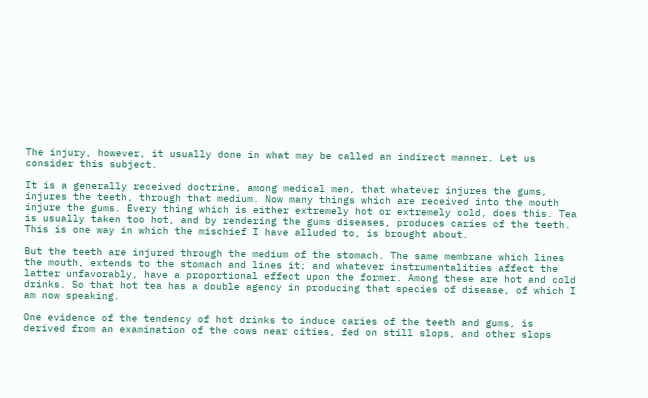The injury, however, it usually done in what may be called an indirect manner. Let us consider this subject.

It is a generally received doctrine, among medical men, that whatever injures the gums, injures the teeth, through that medium. Now many things which are received into the mouth injure the gums. Every thing which is either extremely hot or extremely cold, does this. Tea is usually taken too hot, and by rendering the gums diseases, produces caries of the teeth. This is one way in which the mischief I have alluded to, is brought about.

But the teeth are injured through the medium of the stomach. The same membrane which lines the mouth, extends to the stomach and lines it; and whatever instrumentalities affect the latter unfavorably, have a proportional effect upon the former. Among these are hot and cold drinks. So that hot tea has a double agency in producing that species of disease, of which I am now speaking.

One evidence of the tendency of hot drinks to induce caries of the teeth and gums, is derived from an examination of the cows near cities, fed on still slops, and other slops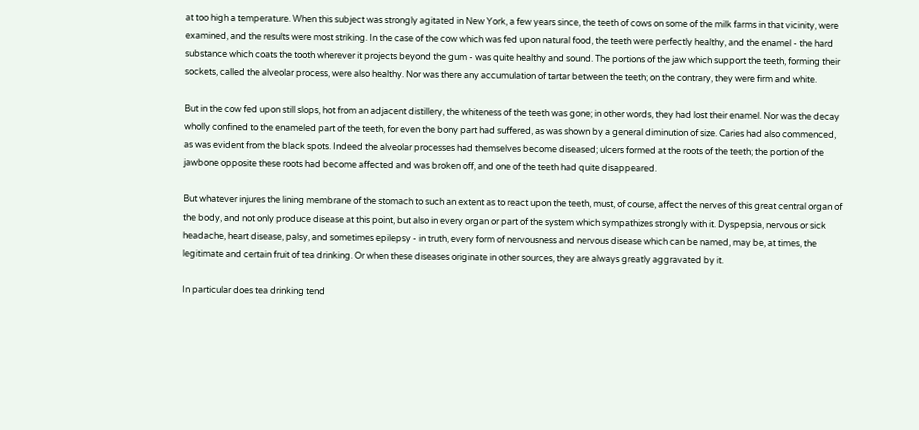at too high a temperature. When this subject was strongly agitated in New York, a few years since, the teeth of cows on some of the milk farms in that vicinity, were examined, and the results were most striking. In the case of the cow which was fed upon natural food, the teeth were perfectly healthy, and the enamel - the hard substance which coats the tooth wherever it projects beyond the gum - was quite healthy and sound. The portions of the jaw which support the teeth, forming their sockets, called the alveolar process, were also healthy. Nor was there any accumulation of tartar between the teeth; on the contrary, they were firm and white.

But in the cow fed upon still slops, hot from an adjacent distillery, the whiteness of the teeth was gone; in other words, they had lost their enamel. Nor was the decay wholly confined to the enameled part of the teeth, for even the bony part had suffered, as was shown by a general diminution of size. Caries had also commenced, as was evident from the black spots. Indeed the alveolar processes had themselves become diseased; ulcers formed at the roots of the teeth; the portion of the jawbone opposite these roots had become affected and was broken off, and one of the teeth had quite disappeared.

But whatever injures the lining membrane of the stomach to such an extent as to react upon the teeth, must, of course, affect the nerves of this great central organ of the body, and not only produce disease at this point, but also in every organ or part of the system which sympathizes strongly with it. Dyspepsia, nervous or sick headache, heart disease, palsy, and sometimes epilepsy - in truth, every form of nervousness and nervous disease which can be named, may be, at times, the legitimate and certain fruit of tea drinking. Or when these diseases originate in other sources, they are always greatly aggravated by it.

In particular does tea drinking tend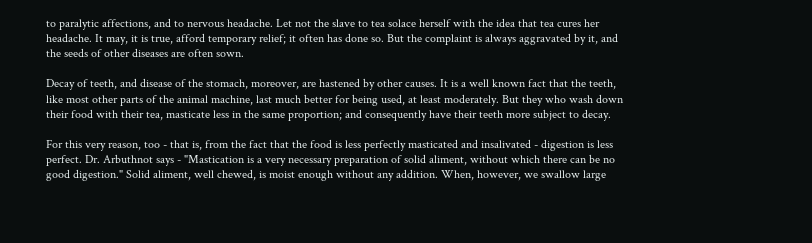to paralytic affections, and to nervous headache. Let not the slave to tea solace herself with the idea that tea cures her headache. It may, it is true, afford temporary relief; it often has done so. But the complaint is always aggravated by it, and the seeds of other diseases are often sown.

Decay of teeth, and disease of the stomach, moreover, are hastened by other causes. It is a well known fact that the teeth, like most other parts of the animal machine, last much better for being used, at least moderately. But they who wash down their food with their tea, masticate less in the same proportion; and consequently have their teeth more subject to decay.

For this very reason, too - that is, from the fact that the food is less perfectly masticated and insalivated - digestion is less perfect. Dr. Arbuthnot says - "Mastication is a very necessary preparation of solid aliment, without which there can be no good digestion." Solid aliment, well chewed, is moist enough without any addition. When, however, we swallow large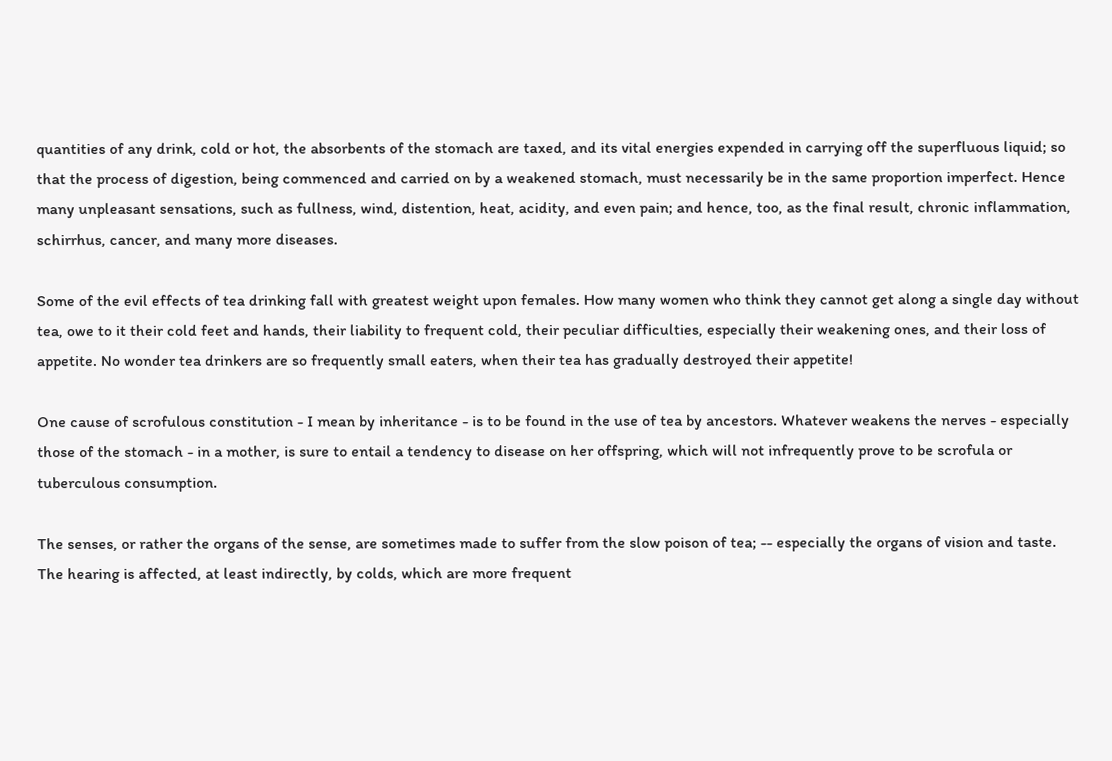quantities of any drink, cold or hot, the absorbents of the stomach are taxed, and its vital energies expended in carrying off the superfluous liquid; so that the process of digestion, being commenced and carried on by a weakened stomach, must necessarily be in the same proportion imperfect. Hence many unpleasant sensations, such as fullness, wind, distention, heat, acidity, and even pain; and hence, too, as the final result, chronic inflammation, schirrhus, cancer, and many more diseases.

Some of the evil effects of tea drinking fall with greatest weight upon females. How many women who think they cannot get along a single day without tea, owe to it their cold feet and hands, their liability to frequent cold, their peculiar difficulties, especially their weakening ones, and their loss of appetite. No wonder tea drinkers are so frequently small eaters, when their tea has gradually destroyed their appetite!

One cause of scrofulous constitution - I mean by inheritance - is to be found in the use of tea by ancestors. Whatever weakens the nerves - especially those of the stomach - in a mother, is sure to entail a tendency to disease on her offspring, which will not infrequently prove to be scrofula or tuberculous consumption.

The senses, or rather the organs of the sense, are sometimes made to suffer from the slow poison of tea; -- especially the organs of vision and taste. The hearing is affected, at least indirectly, by colds, which are more frequent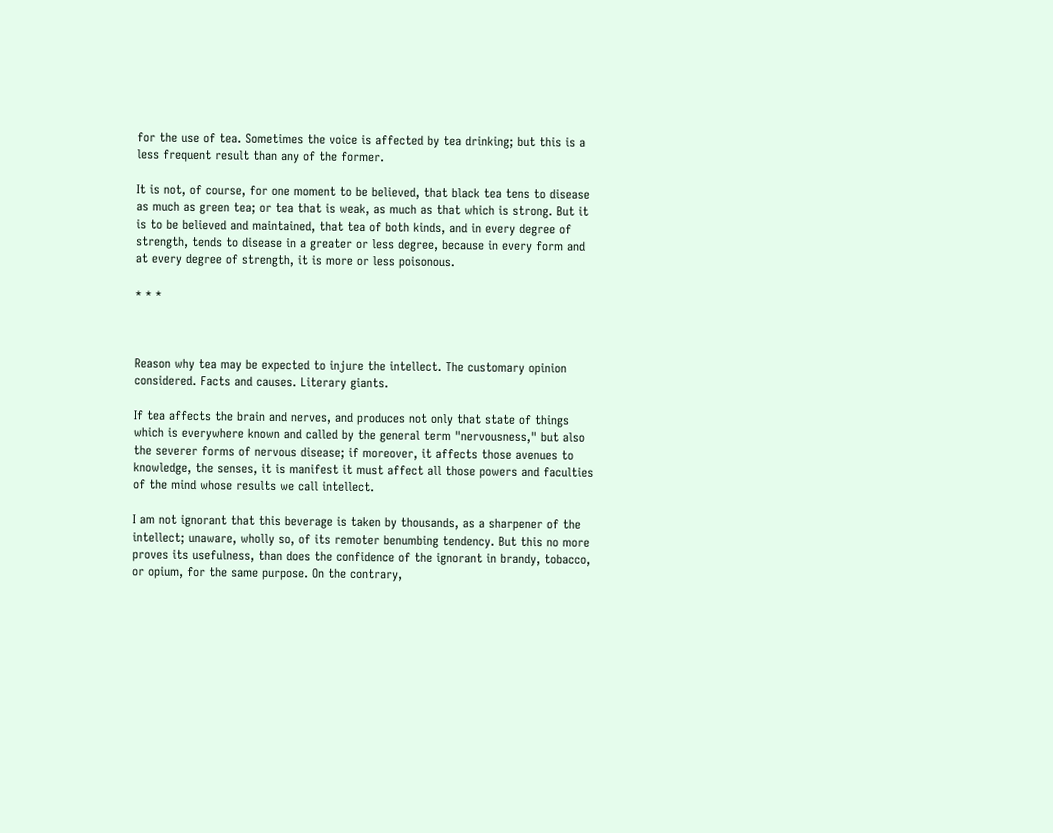for the use of tea. Sometimes the voice is affected by tea drinking; but this is a less frequent result than any of the former.

It is not, of course, for one moment to be believed, that black tea tens to disease as much as green tea; or tea that is weak, as much as that which is strong. But it is to be believed and maintained, that tea of both kinds, and in every degree of strength, tends to disease in a greater or less degree, because in every form and at every degree of strength, it is more or less poisonous.

* * *



Reason why tea may be expected to injure the intellect. The customary opinion considered. Facts and causes. Literary giants.

If tea affects the brain and nerves, and produces not only that state of things which is everywhere known and called by the general term "nervousness," but also the severer forms of nervous disease; if moreover, it affects those avenues to knowledge, the senses, it is manifest it must affect all those powers and faculties of the mind whose results we call intellect.

I am not ignorant that this beverage is taken by thousands, as a sharpener of the intellect; unaware, wholly so, of its remoter benumbing tendency. But this no more proves its usefulness, than does the confidence of the ignorant in brandy, tobacco, or opium, for the same purpose. On the contrary,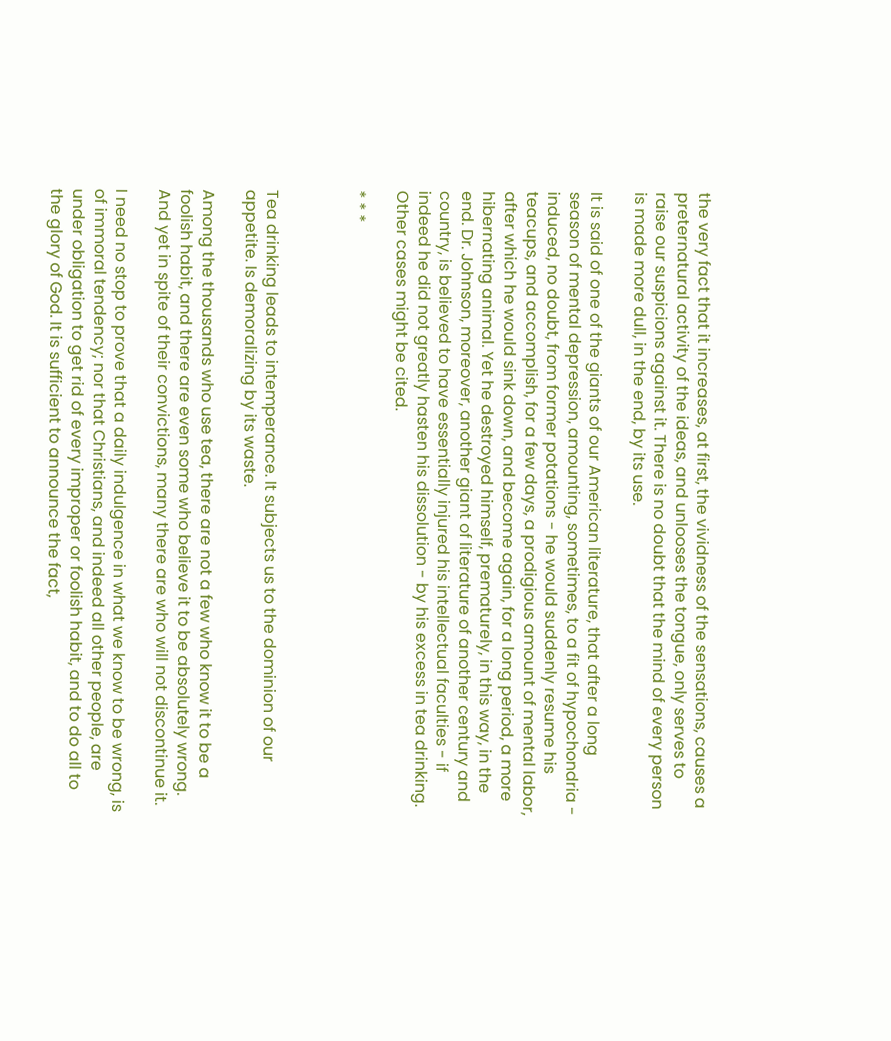the very fact that it increases, at first, the vividness of the sensations, causes a preternatural activity of the ideas, and unlooses the tongue, only serves to raise our suspicions against it. There is no doubt that the mind of every person is made more dull, in the end, by its use.

It is said of one of the giants of our American literature, that after a long season of mental depression, amounting, sometimes, to a fit of hypochondria - induced, no doubt, from former potations - he would suddenly resume his teacups, and accomplish, for a few days, a prodigious amount of mental labor, after which he would sink down, and become again, for a long period, a more hibernating animal. Yet he destroyed himself, prematurely, in this way, in the end. Dr. Johnson, moreover, another giant of literature of another century and country, is believed to have essentially injured his intellectual faculties - if indeed he did not greatly hasten his dissolution - by his excess in tea drinking. Other cases might be cited.

* * *



Tea drinking leads to intemperance. It subjects us to the dominion of our appetite. Is demoralizing by its waste.

Among the thousands who use tea, there are not a few who know it to be a foolish habit, and there are even some who believe it to be absolutely wrong. And yet in spite of their convictions, many there are who will not discontinue it.

I need no stop to prove that a daily indulgence in what we know to be wrong, is of immoral tendency; nor that Christians, and indeed all other people, are under obligation to get rid of every improper or foolish habit, and to do all to the glory of God. It is sufficient to announce the fact,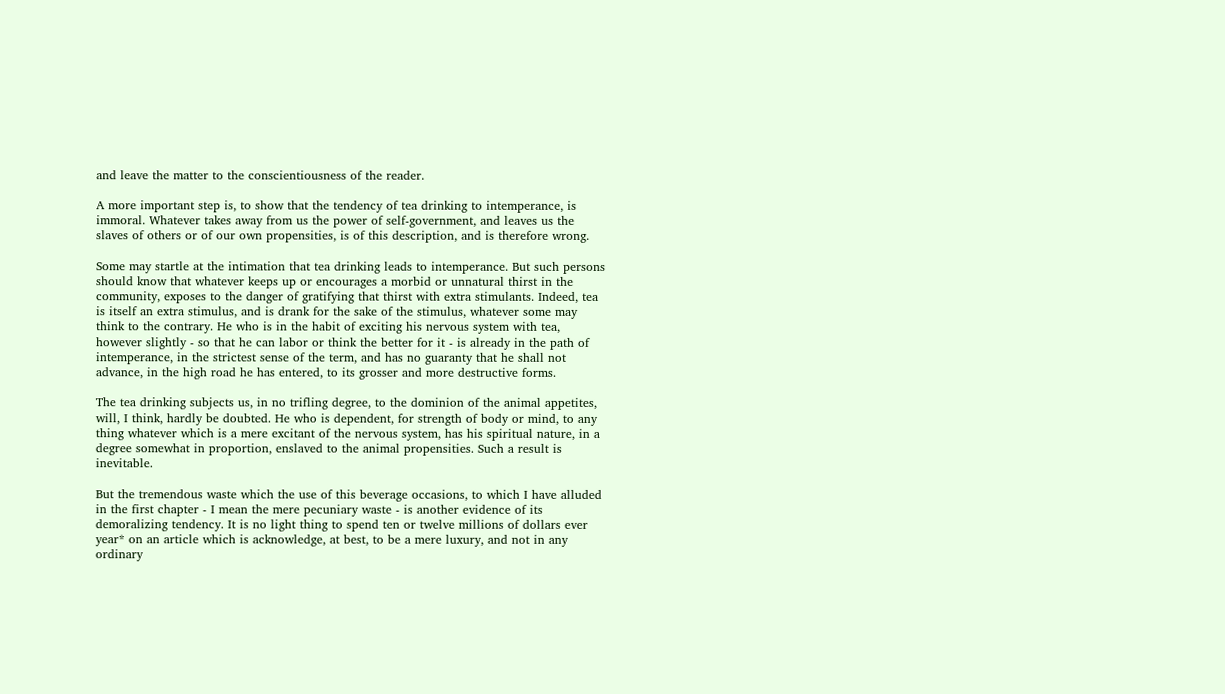and leave the matter to the conscientiousness of the reader.

A more important step is, to show that the tendency of tea drinking to intemperance, is immoral. Whatever takes away from us the power of self-government, and leaves us the slaves of others or of our own propensities, is of this description, and is therefore wrong.

Some may startle at the intimation that tea drinking leads to intemperance. But such persons should know that whatever keeps up or encourages a morbid or unnatural thirst in the community, exposes to the danger of gratifying that thirst with extra stimulants. Indeed, tea is itself an extra stimulus, and is drank for the sake of the stimulus, whatever some may think to the contrary. He who is in the habit of exciting his nervous system with tea, however slightly - so that he can labor or think the better for it - is already in the path of intemperance, in the strictest sense of the term, and has no guaranty that he shall not advance, in the high road he has entered, to its grosser and more destructive forms.

The tea drinking subjects us, in no trifling degree, to the dominion of the animal appetites, will, I think, hardly be doubted. He who is dependent, for strength of body or mind, to any thing whatever which is a mere excitant of the nervous system, has his spiritual nature, in a degree somewhat in proportion, enslaved to the animal propensities. Such a result is inevitable.

But the tremendous waste which the use of this beverage occasions, to which I have alluded in the first chapter - I mean the mere pecuniary waste - is another evidence of its demoralizing tendency. It is no light thing to spend ten or twelve millions of dollars ever year* on an article which is acknowledge, at best, to be a mere luxury, and not in any ordinary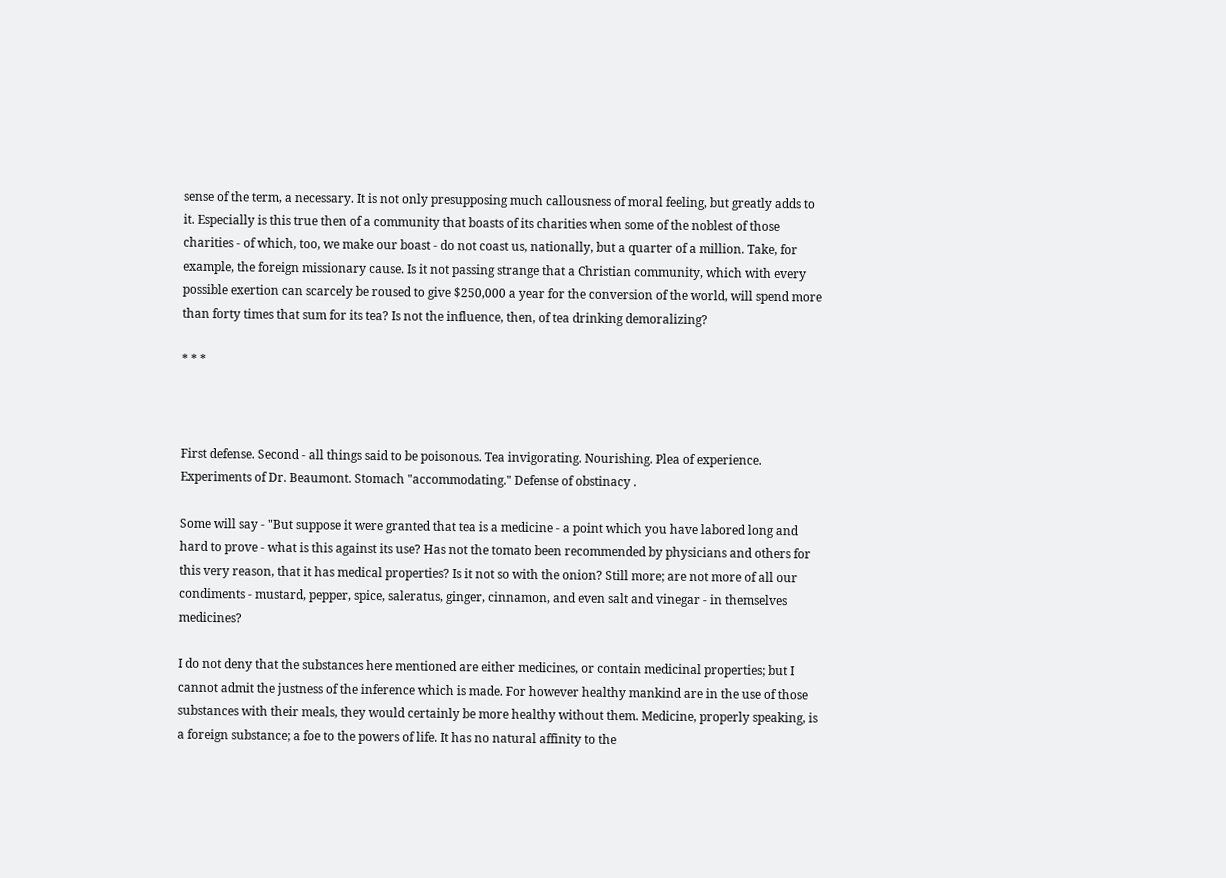sense of the term, a necessary. It is not only presupposing much callousness of moral feeling, but greatly adds to it. Especially is this true then of a community that boasts of its charities when some of the noblest of those charities - of which, too, we make our boast - do not coast us, nationally, but a quarter of a million. Take, for example, the foreign missionary cause. Is it not passing strange that a Christian community, which with every possible exertion can scarcely be roused to give $250,000 a year for the conversion of the world, will spend more than forty times that sum for its tea? Is not the influence, then, of tea drinking demoralizing?

* * *



First defense. Second - all things said to be poisonous. Tea invigorating. Nourishing. Plea of experience. Experiments of Dr. Beaumont. Stomach "accommodating." Defense of obstinacy .

Some will say - "But suppose it were granted that tea is a medicine - a point which you have labored long and hard to prove - what is this against its use? Has not the tomato been recommended by physicians and others for this very reason, that it has medical properties? Is it not so with the onion? Still more; are not more of all our condiments - mustard, pepper, spice, saleratus, ginger, cinnamon, and even salt and vinegar - in themselves medicines?

I do not deny that the substances here mentioned are either medicines, or contain medicinal properties; but I cannot admit the justness of the inference which is made. For however healthy mankind are in the use of those substances with their meals, they would certainly be more healthy without them. Medicine, properly speaking, is a foreign substance; a foe to the powers of life. It has no natural affinity to the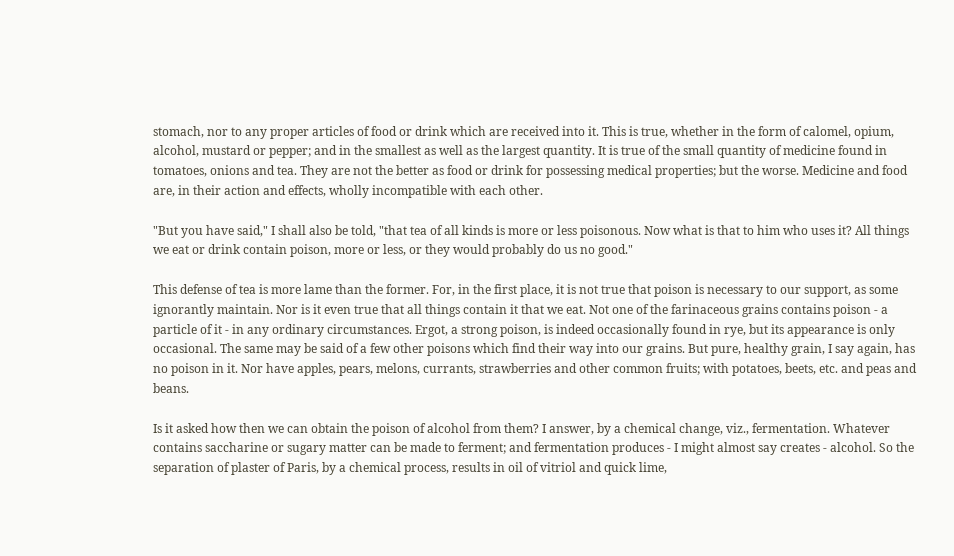stomach, nor to any proper articles of food or drink which are received into it. This is true, whether in the form of calomel, opium, alcohol, mustard or pepper; and in the smallest as well as the largest quantity. It is true of the small quantity of medicine found in tomatoes, onions and tea. They are not the better as food or drink for possessing medical properties; but the worse. Medicine and food are, in their action and effects, wholly incompatible with each other.

"But you have said," I shall also be told, "that tea of all kinds is more or less poisonous. Now what is that to him who uses it? All things we eat or drink contain poison, more or less, or they would probably do us no good."

This defense of tea is more lame than the former. For, in the first place, it is not true that poison is necessary to our support, as some ignorantly maintain. Nor is it even true that all things contain it that we eat. Not one of the farinaceous grains contains poison - a particle of it - in any ordinary circumstances. Ergot, a strong poison, is indeed occasionally found in rye, but its appearance is only occasional. The same may be said of a few other poisons which find their way into our grains. But pure, healthy grain, I say again, has no poison in it. Nor have apples, pears, melons, currants, strawberries and other common fruits; with potatoes, beets, etc. and peas and beans.

Is it asked how then we can obtain the poison of alcohol from them? I answer, by a chemical change, viz., fermentation. Whatever contains saccharine or sugary matter can be made to ferment; and fermentation produces - I might almost say creates - alcohol. So the separation of plaster of Paris, by a chemical process, results in oil of vitriol and quick lime,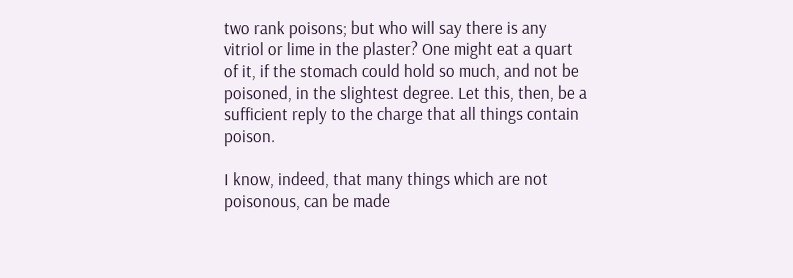two rank poisons; but who will say there is any vitriol or lime in the plaster? One might eat a quart of it, if the stomach could hold so much, and not be poisoned, in the slightest degree. Let this, then, be a sufficient reply to the charge that all things contain poison.

I know, indeed, that many things which are not poisonous, can be made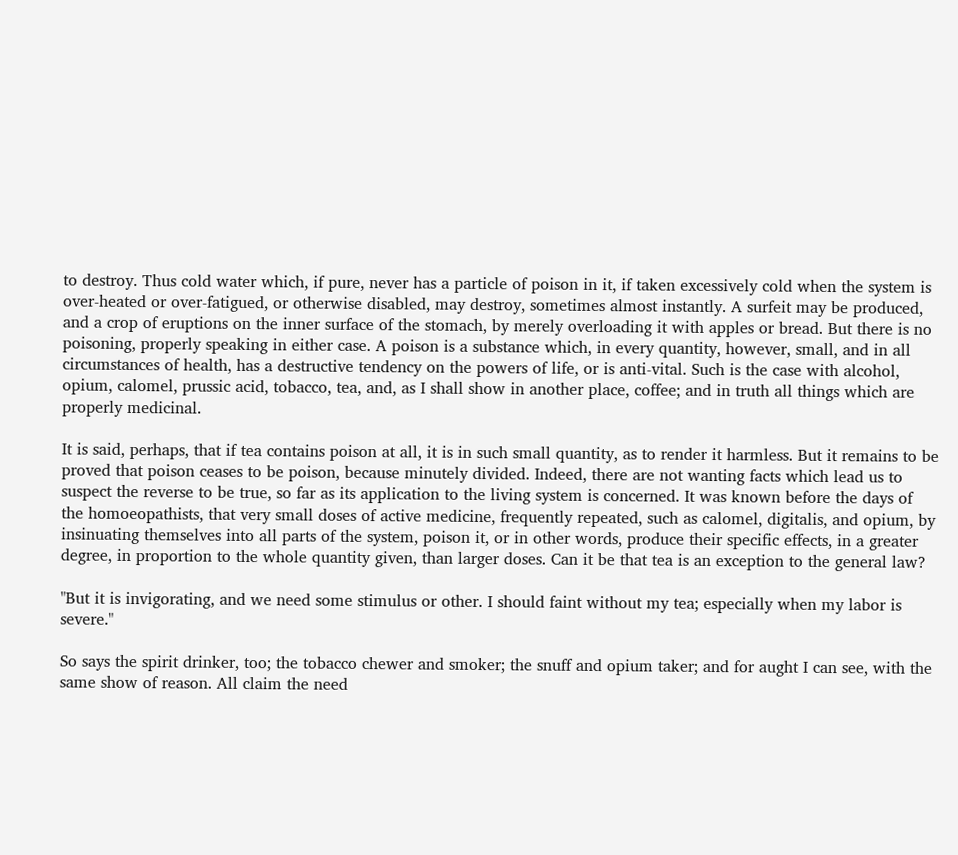to destroy. Thus cold water which, if pure, never has a particle of poison in it, if taken excessively cold when the system is over-heated or over-fatigued, or otherwise disabled, may destroy, sometimes almost instantly. A surfeit may be produced, and a crop of eruptions on the inner surface of the stomach, by merely overloading it with apples or bread. But there is no poisoning, properly speaking in either case. A poison is a substance which, in every quantity, however, small, and in all circumstances of health, has a destructive tendency on the powers of life, or is anti-vital. Such is the case with alcohol, opium, calomel, prussic acid, tobacco, tea, and, as I shall show in another place, coffee; and in truth all things which are properly medicinal.

It is said, perhaps, that if tea contains poison at all, it is in such small quantity, as to render it harmless. But it remains to be proved that poison ceases to be poison, because minutely divided. Indeed, there are not wanting facts which lead us to suspect the reverse to be true, so far as its application to the living system is concerned. It was known before the days of the homoeopathists, that very small doses of active medicine, frequently repeated, such as calomel, digitalis, and opium, by insinuating themselves into all parts of the system, poison it, or in other words, produce their specific effects, in a greater degree, in proportion to the whole quantity given, than larger doses. Can it be that tea is an exception to the general law?

"But it is invigorating, and we need some stimulus or other. I should faint without my tea; especially when my labor is severe."

So says the spirit drinker, too; the tobacco chewer and smoker; the snuff and opium taker; and for aught I can see, with the same show of reason. All claim the need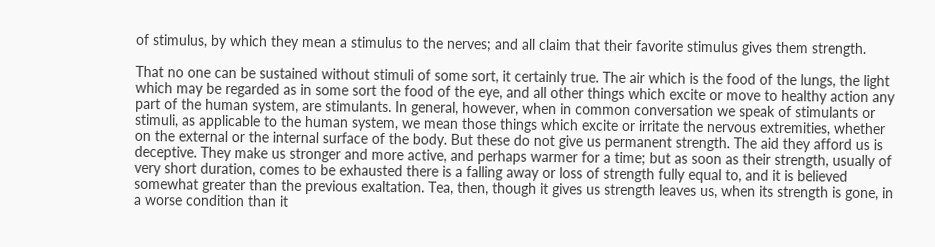of stimulus, by which they mean a stimulus to the nerves; and all claim that their favorite stimulus gives them strength.

That no one can be sustained without stimuli of some sort, it certainly true. The air which is the food of the lungs, the light which may be regarded as in some sort the food of the eye, and all other things which excite or move to healthy action any part of the human system, are stimulants. In general, however, when in common conversation we speak of stimulants or stimuli, as applicable to the human system, we mean those things which excite or irritate the nervous extremities, whether on the external or the internal surface of the body. But these do not give us permanent strength. The aid they afford us is deceptive. They make us stronger and more active, and perhaps warmer for a time; but as soon as their strength, usually of very short duration, comes to be exhausted there is a falling away or loss of strength fully equal to, and it is believed somewhat greater than the previous exaltation. Tea, then, though it gives us strength leaves us, when its strength is gone, in a worse condition than it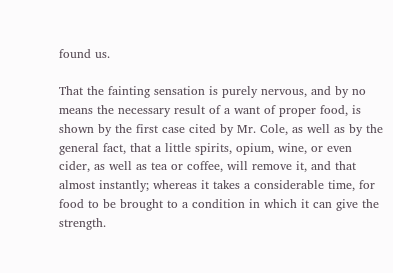found us.

That the fainting sensation is purely nervous, and by no means the necessary result of a want of proper food, is shown by the first case cited by Mr. Cole, as well as by the general fact, that a little spirits, opium, wine, or even cider, as well as tea or coffee, will remove it, and that almost instantly; whereas it takes a considerable time, for food to be brought to a condition in which it can give the strength.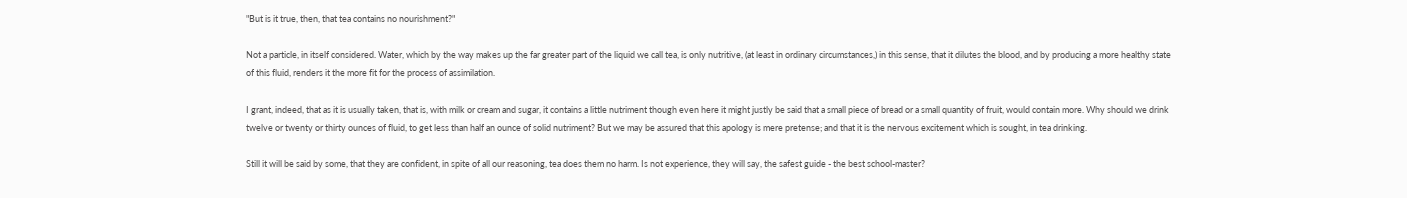"But is it true, then, that tea contains no nourishment?"

Not a particle, in itself considered. Water, which by the way makes up the far greater part of the liquid we call tea, is only nutritive, (at least in ordinary circumstances,) in this sense, that it dilutes the blood, and by producing a more healthy state of this fluid, renders it the more fit for the process of assimilation.

I grant, indeed, that as it is usually taken, that is, with milk or cream and sugar, it contains a little nutriment though even here it might justly be said that a small piece of bread or a small quantity of fruit, would contain more. Why should we drink twelve or twenty or thirty ounces of fluid, to get less than half an ounce of solid nutriment? But we may be assured that this apology is mere pretense; and that it is the nervous excitement which is sought, in tea drinking.

Still it will be said by some, that they are confident, in spite of all our reasoning, tea does them no harm. Is not experience, they will say, the safest guide - the best school-master?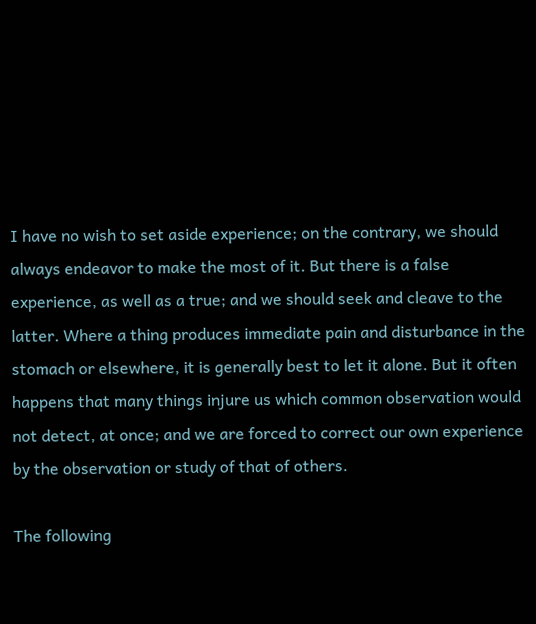I have no wish to set aside experience; on the contrary, we should always endeavor to make the most of it. But there is a false experience, as well as a true; and we should seek and cleave to the latter. Where a thing produces immediate pain and disturbance in the stomach or elsewhere, it is generally best to let it alone. But it often happens that many things injure us which common observation would not detect, at once; and we are forced to correct our own experience by the observation or study of that of others.

The following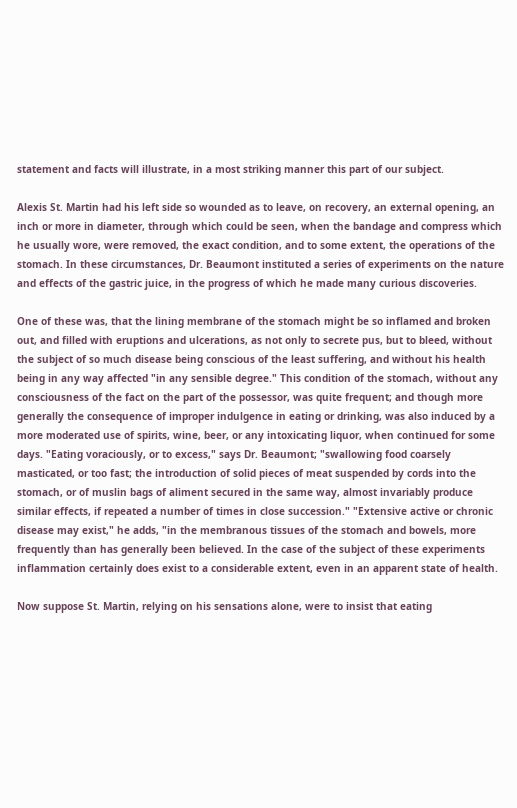statement and facts will illustrate, in a most striking manner this part of our subject.

Alexis St. Martin had his left side so wounded as to leave, on recovery, an external opening, an inch or more in diameter, through which could be seen, when the bandage and compress which he usually wore, were removed, the exact condition, and to some extent, the operations of the stomach. In these circumstances, Dr. Beaumont instituted a series of experiments on the nature and effects of the gastric juice, in the progress of which he made many curious discoveries.

One of these was, that the lining membrane of the stomach might be so inflamed and broken out, and filled with eruptions and ulcerations, as not only to secrete pus, but to bleed, without the subject of so much disease being conscious of the least suffering, and without his health being in any way affected "in any sensible degree." This condition of the stomach, without any consciousness of the fact on the part of the possessor, was quite frequent; and though more generally the consequence of improper indulgence in eating or drinking, was also induced by a more moderated use of spirits, wine, beer, or any intoxicating liquor, when continued for some days. "Eating voraciously, or to excess," says Dr. Beaumont; "swallowing food coarsely masticated, or too fast; the introduction of solid pieces of meat suspended by cords into the stomach, or of muslin bags of aliment secured in the same way, almost invariably produce similar effects, if repeated a number of times in close succession." "Extensive active or chronic disease may exist," he adds, "in the membranous tissues of the stomach and bowels, more frequently than has generally been believed. In the case of the subject of these experiments inflammation certainly does exist to a considerable extent, even in an apparent state of health.

Now suppose St. Martin, relying on his sensations alone, were to insist that eating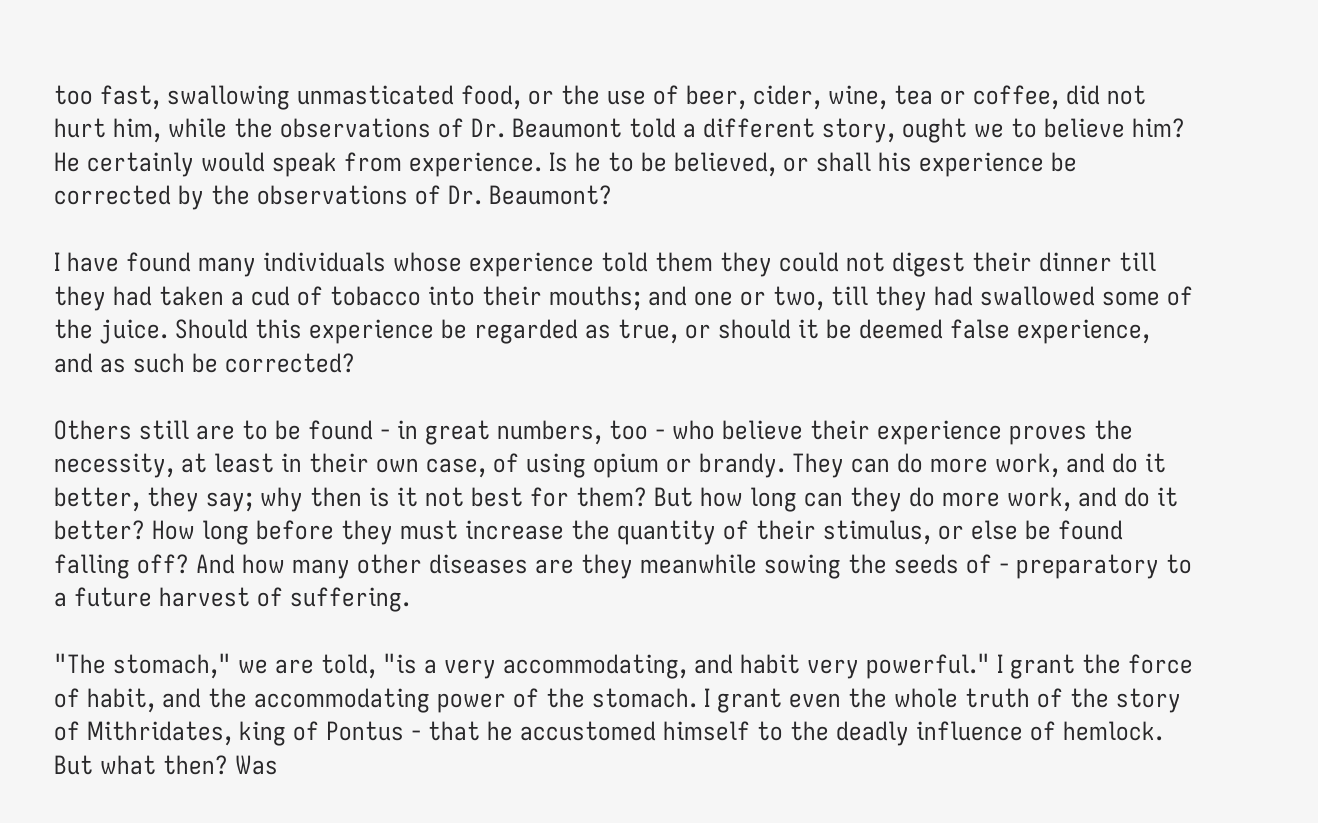too fast, swallowing unmasticated food, or the use of beer, cider, wine, tea or coffee, did not hurt him, while the observations of Dr. Beaumont told a different story, ought we to believe him? He certainly would speak from experience. Is he to be believed, or shall his experience be corrected by the observations of Dr. Beaumont?

I have found many individuals whose experience told them they could not digest their dinner till they had taken a cud of tobacco into their mouths; and one or two, till they had swallowed some of the juice. Should this experience be regarded as true, or should it be deemed false experience, and as such be corrected?

Others still are to be found - in great numbers, too - who believe their experience proves the necessity, at least in their own case, of using opium or brandy. They can do more work, and do it better, they say; why then is it not best for them? But how long can they do more work, and do it better? How long before they must increase the quantity of their stimulus, or else be found falling off? And how many other diseases are they meanwhile sowing the seeds of - preparatory to a future harvest of suffering.

"The stomach," we are told, "is a very accommodating, and habit very powerful." I grant the force of habit, and the accommodating power of the stomach. I grant even the whole truth of the story of Mithridates, king of Pontus - that he accustomed himself to the deadly influence of hemlock. But what then? Was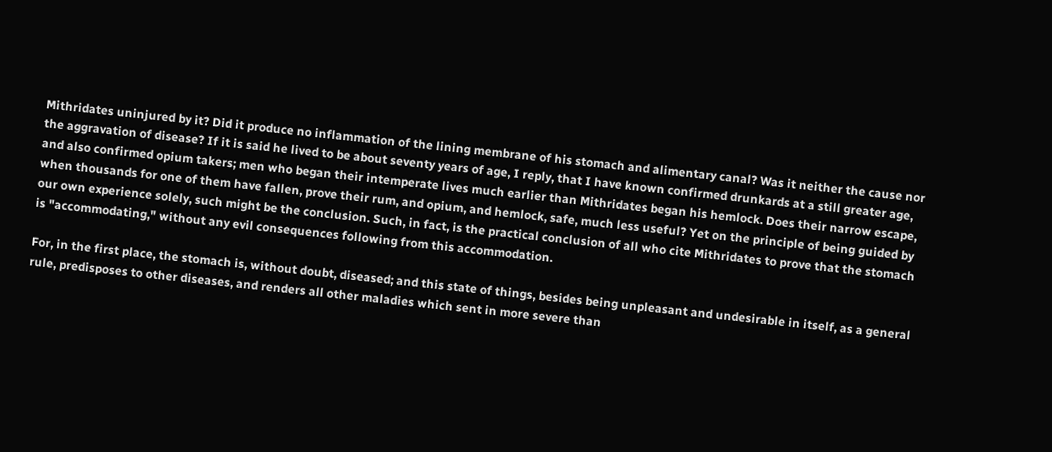Mithridates uninjured by it? Did it produce no inflammation of the lining membrane of his stomach and alimentary canal? Was it neither the cause nor the aggravation of disease? If it is said he lived to be about seventy years of age, I reply, that I have known confirmed drunkards at a still greater age, and also confirmed opium takers; men who began their intemperate lives much earlier than Mithridates began his hemlock. Does their narrow escape, when thousands for one of them have fallen, prove their rum, and opium, and hemlock, safe, much less useful? Yet on the principle of being guided by our own experience solely, such might be the conclusion. Such, in fact, is the practical conclusion of all who cite Mithridates to prove that the stomach is "accommodating," without any evil consequences following from this accommodation.

For, in the first place, the stomach is, without doubt, diseased; and this state of things, besides being unpleasant and undesirable in itself, as a general rule, predisposes to other diseases, and renders all other maladies which sent in more severe than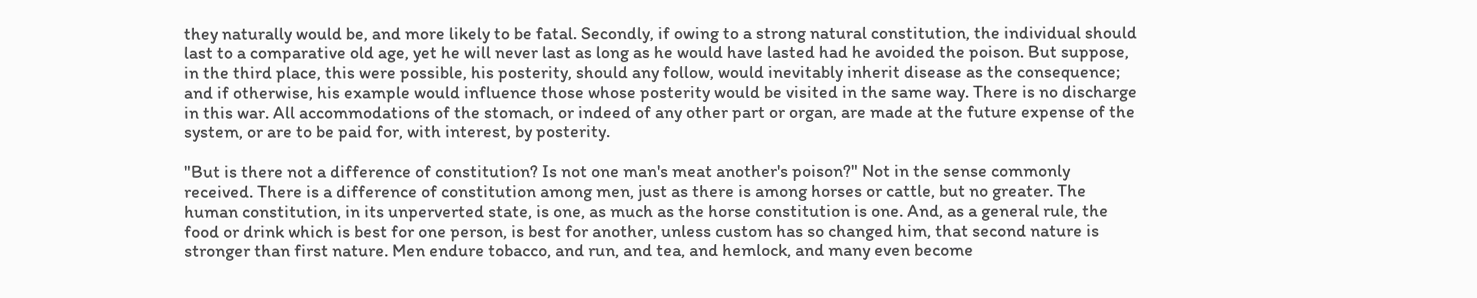they naturally would be, and more likely to be fatal. Secondly, if owing to a strong natural constitution, the individual should last to a comparative old age, yet he will never last as long as he would have lasted had he avoided the poison. But suppose, in the third place, this were possible, his posterity, should any follow, would inevitably inherit disease as the consequence; and if otherwise, his example would influence those whose posterity would be visited in the same way. There is no discharge in this war. All accommodations of the stomach, or indeed of any other part or organ, are made at the future expense of the system, or are to be paid for, with interest, by posterity.

"But is there not a difference of constitution? Is not one man's meat another's poison?" Not in the sense commonly received. There is a difference of constitution among men, just as there is among horses or cattle, but no greater. The human constitution, in its unperverted state, is one, as much as the horse constitution is one. And, as a general rule, the food or drink which is best for one person, is best for another, unless custom has so changed him, that second nature is stronger than first nature. Men endure tobacco, and run, and tea, and hemlock, and many even become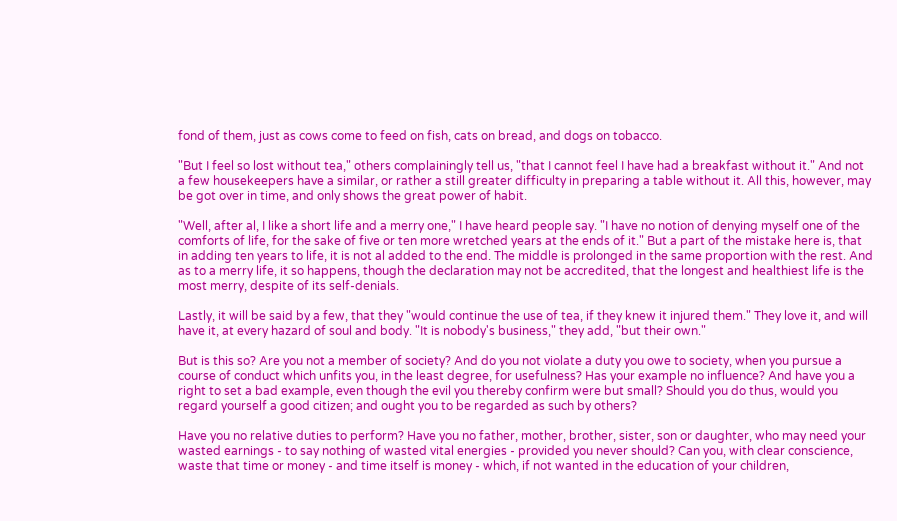fond of them, just as cows come to feed on fish, cats on bread, and dogs on tobacco.

"But I feel so lost without tea," others complainingly tell us, "that I cannot feel I have had a breakfast without it." And not a few housekeepers have a similar, or rather a still greater difficulty in preparing a table without it. All this, however, may be got over in time, and only shows the great power of habit.

"Well, after al, I like a short life and a merry one," I have heard people say. "I have no notion of denying myself one of the comforts of life, for the sake of five or ten more wretched years at the ends of it." But a part of the mistake here is, that in adding ten years to life, it is not al added to the end. The middle is prolonged in the same proportion with the rest. And as to a merry life, it so happens, though the declaration may not be accredited, that the longest and healthiest life is the most merry, despite of its self-denials.

Lastly, it will be said by a few, that they "would continue the use of tea, if they knew it injured them." They love it, and will have it, at every hazard of soul and body. "It is nobody's business," they add, "but their own."

But is this so? Are you not a member of society? And do you not violate a duty you owe to society, when you pursue a course of conduct which unfits you, in the least degree, for usefulness? Has your example no influence? And have you a right to set a bad example, even though the evil you thereby confirm were but small? Should you do thus, would you regard yourself a good citizen; and ought you to be regarded as such by others?

Have you no relative duties to perform? Have you no father, mother, brother, sister, son or daughter, who may need your wasted earnings - to say nothing of wasted vital energies - provided you never should? Can you, with clear conscience, waste that time or money - and time itself is money - which, if not wanted in the education of your children,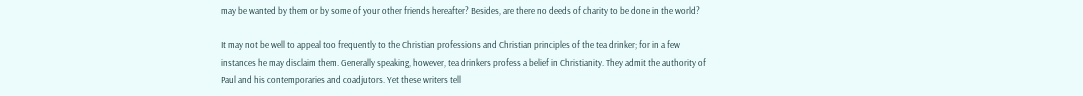may be wanted by them or by some of your other friends hereafter? Besides, are there no deeds of charity to be done in the world?

It may not be well to appeal too frequently to the Christian professions and Christian principles of the tea drinker; for in a few instances he may disclaim them. Generally speaking, however, tea drinkers profess a belief in Christianity. They admit the authority of Paul and his contemporaries and coadjutors. Yet these writers tell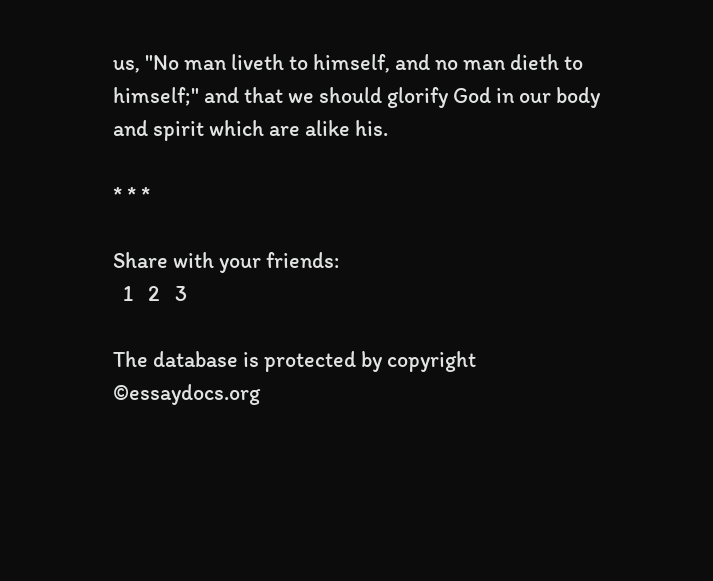us, "No man liveth to himself, and no man dieth to himself;" and that we should glorify God in our body and spirit which are alike his.

* * *

Share with your friends:
  1   2   3

The database is protected by copyright ©essaydocs.org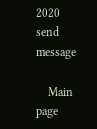2020
send message

    Main page